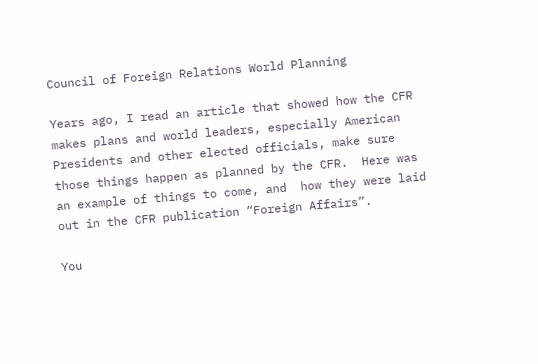Council of Foreign Relations World Planning

Years ago, I read an article that showed how the CFR makes plans and world leaders, especially American Presidents and other elected officials, make sure those things happen as planned by the CFR.  Here was an example of things to come, and  how they were laid out in the CFR publication “Foreign Affairs”.

You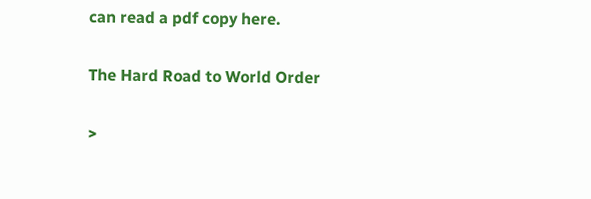can read a pdf copy here.

The Hard Road to World Order

>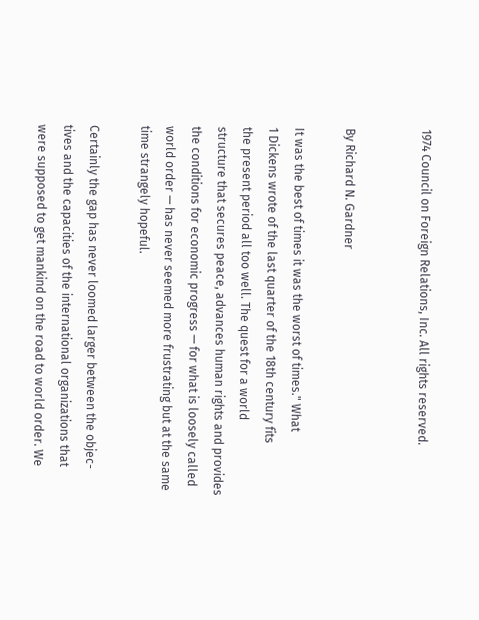1974 Council on Foreign Relations, Inc. All rights reserved.


By Richard N. Gardner

It was the best of times it was the worst of times." What
1 Dickens wrote of the last quarter of the 18th century fits
the present period all too well. The quest for a world
structure that secures peace, advances human rights and provides
the conditions for economic progress — for what is loosely called
world order — has never seemed more frustrating but at the same
time strangely hopeful.

Certainly the gap has never loomed larger between the objec-
tives and the capacities of the international organizations that
were supposed to get mankind on the road to world order. We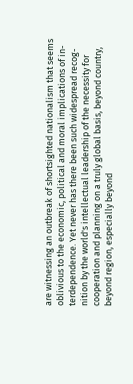are witnessing an outbreak of shortsighted nationalism that seems
oblivious to the economic, political and moral implications of in-
terdependence. Yet never has there been such widespread recog-
nition by the world's intellectual leadership of the necessity for
cooperation and planning on a truly global basis, beyond country,
beyond region, especially beyond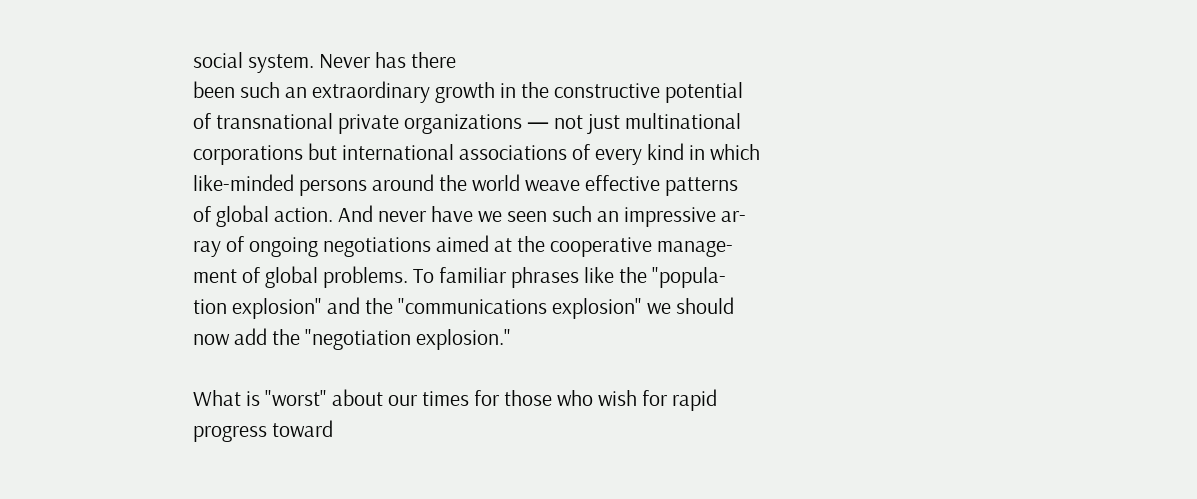social system. Never has there
been such an extraordinary growth in the constructive potential
of transnational private organizations — not just multinational
corporations but international associations of every kind in which
like-minded persons around the world weave effective patterns
of global action. And never have we seen such an impressive ar-
ray of ongoing negotiations aimed at the cooperative manage-
ment of global problems. To familiar phrases like the "popula-
tion explosion" and the "communications explosion" we should
now add the "negotiation explosion."

What is "worst" about our times for those who wish for rapid
progress toward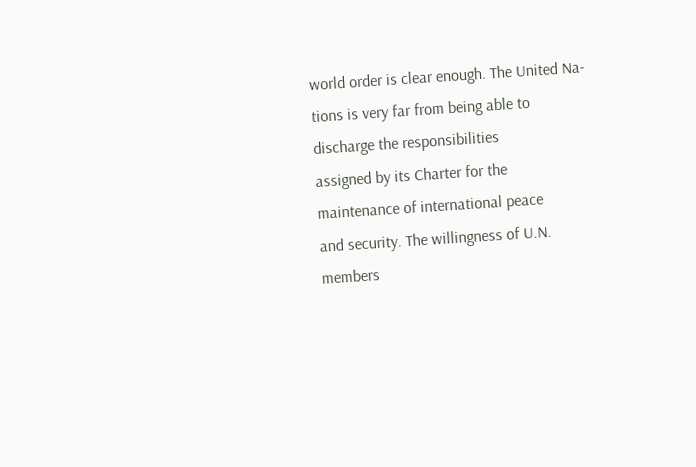world order is clear enough. The United Na-
tions is very far from being able to discharge the responsibilities
assigned by its Charter for the maintenance of international peace
and security. The willingness of U.N. members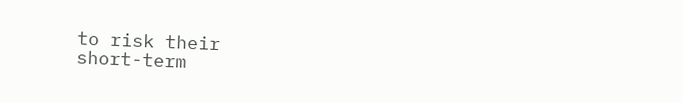to risk their
short-term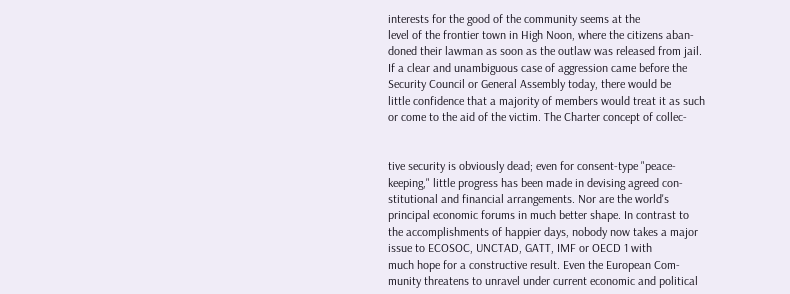interests for the good of the community seems at the
level of the frontier town in High Noon, where the citizens aban-
doned their lawman as soon as the outlaw was released from jail.
If a clear and unambiguous case of aggression came before the
Security Council or General Assembly today, there would be
little confidence that a majority of members would treat it as such
or come to the aid of the victim. The Charter concept of collec-


tive security is obviously dead; even for consent-type "peace-
keeping," little progress has been made in devising agreed con-
stitutional and financial arrangements. Nor are the world's
principal economic forums in much better shape. In contrast to
the accomplishments of happier days, nobody now takes a major
issue to ECOSOC, UNCTAD, GATT, IMF or OECD 1 with
much hope for a constructive result. Even the European Com-
munity threatens to unravel under current economic and political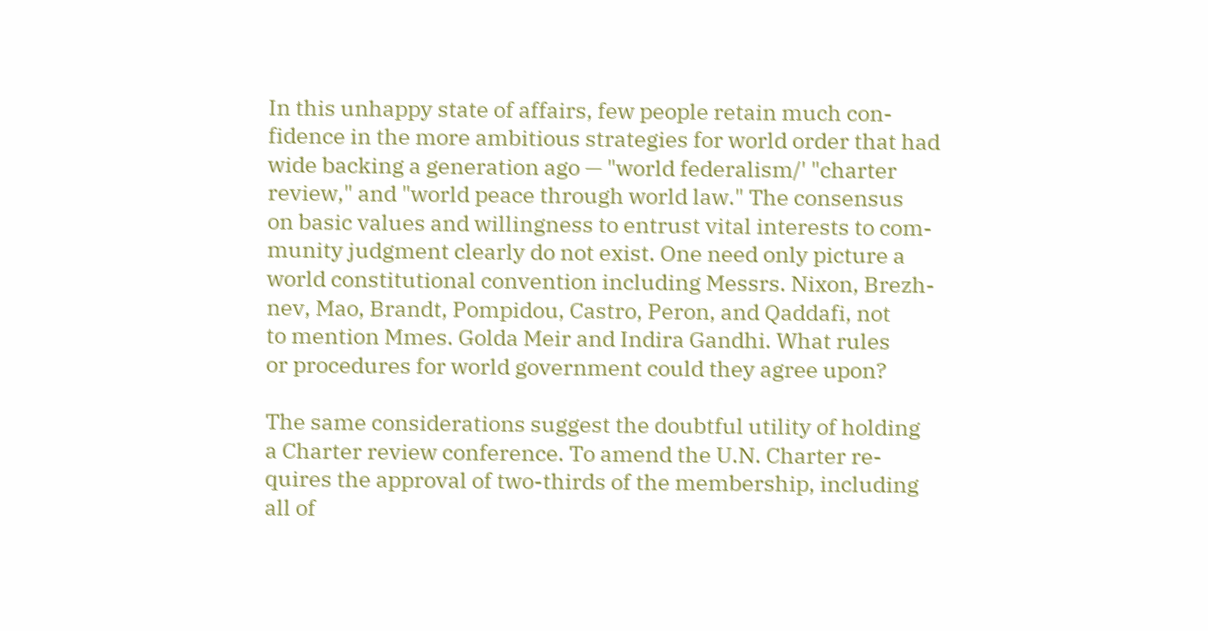In this unhappy state of affairs, few people retain much con-
fidence in the more ambitious strategies for world order that had
wide backing a generation ago — "world federalism/' "charter
review," and "world peace through world law." The consensus
on basic values and willingness to entrust vital interests to com-
munity judgment clearly do not exist. One need only picture a
world constitutional convention including Messrs. Nixon, Brezh-
nev, Mao, Brandt, Pompidou, Castro, Peron, and Qaddafi, not
to mention Mmes. Golda Meir and Indira Gandhi. What rules
or procedures for world government could they agree upon?

The same considerations suggest the doubtful utility of holding
a Charter review conference. To amend the U.N. Charter re-
quires the approval of two-thirds of the membership, including
all of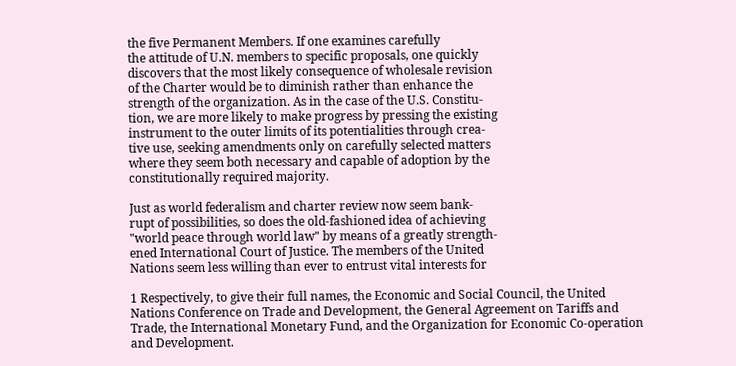the five Permanent Members. If one examines carefully
the attitude of U.N. members to specific proposals, one quickly
discovers that the most likely consequence of wholesale revision
of the Charter would be to diminish rather than enhance the
strength of the organization. As in the case of the U.S. Constitu-
tion, we are more likely to make progress by pressing the existing
instrument to the outer limits of its potentialities through crea-
tive use, seeking amendments only on carefully selected matters
where they seem both necessary and capable of adoption by the
constitutionally required majority.

Just as world federalism and charter review now seem bank-
rupt of possibilities, so does the old-fashioned idea of achieving
"world peace through world law" by means of a greatly strength-
ened International Court of Justice. The members of the United
Nations seem less willing than ever to entrust vital interests for

1 Respectively, to give their full names, the Economic and Social Council, the United
Nations Conference on Trade and Development, the General Agreement on Tariffs and
Trade, the International Monetary Fund, and the Organization for Economic Co-operation
and Development.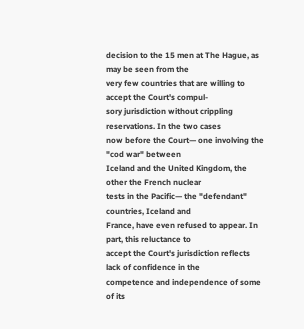decision to the 15 men at The Hague, as may be seen from the
very few countries that are willing to accept the Court's compul-
sory jurisdiction without crippling reservations. In the two cases
now before the Court— one involving the "cod war" between
Iceland and the United Kingdom, the other the French nuclear
tests in the Pacific— the "defendant" countries, Iceland and
France, have even refused to appear. In part, this reluctance to
accept the Court's jurisdiction reflects lack of confidence in the
competence and independence of some of its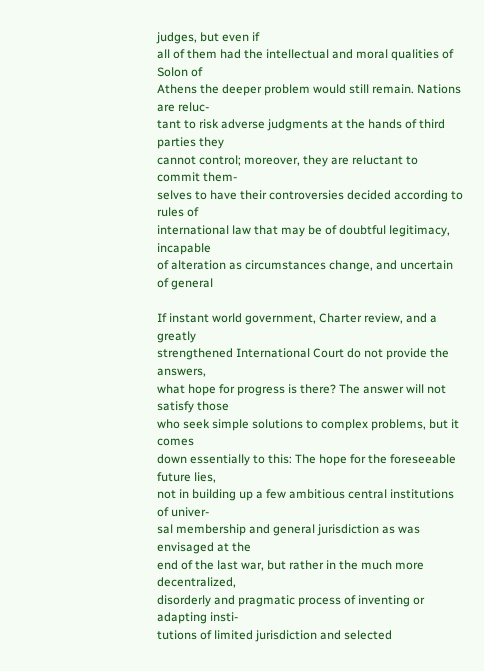judges, but even if
all of them had the intellectual and moral qualities of Solon of
Athens the deeper problem would still remain. Nations are reluc-
tant to risk adverse judgments at the hands of third parties they
cannot control; moreover, they are reluctant to commit them-
selves to have their controversies decided according to rules of
international law that may be of doubtful legitimacy, incapable
of alteration as circumstances change, and uncertain of general

If instant world government, Charter review, and a greatly
strengthened International Court do not provide the answers,
what hope for progress is there? The answer will not satisfy those
who seek simple solutions to complex problems, but it comes
down essentially to this: The hope for the foreseeable future lies,
not in building up a few ambitious central institutions of univer-
sal membership and general jurisdiction as was envisaged at the
end of the last war, but rather in the much more decentralized,
disorderly and pragmatic process of inventing or adapting insti-
tutions of limited jurisdiction and selected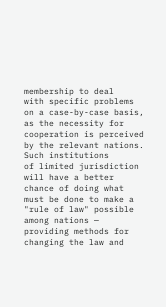membership to deal
with specific problems on a case-by-case basis, as the necessity for
cooperation is perceived by the relevant nations. Such institutions
of limited jurisdiction will have a better chance of doing what
must be done to make a "rule of law" possible among nations —
providing methods for changing the law and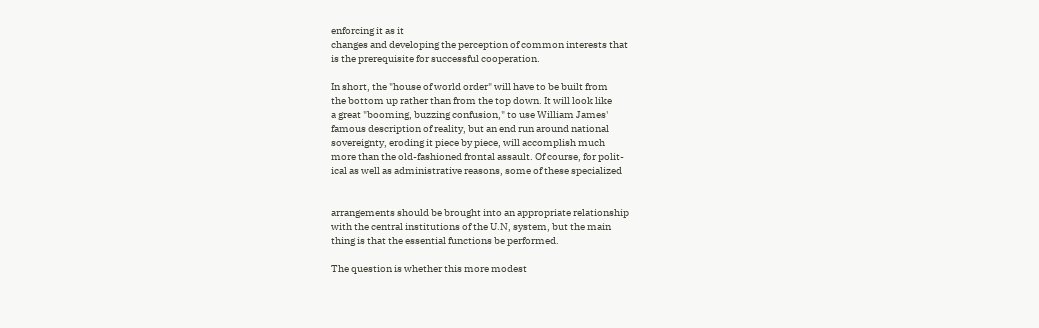enforcing it as it
changes and developing the perception of common interests that
is the prerequisite for successful cooperation.

In short, the "house of world order" will have to be built from
the bottom up rather than from the top down. It will look like
a great "booming, buzzing confusion," to use William James'
famous description of reality, but an end run around national
sovereignty, eroding it piece by piece, will accomplish much
more than the old-fashioned frontal assault. Of course, for polit-
ical as well as administrative reasons, some of these specialized


arrangements should be brought into an appropriate relationship
with the central institutions of the U.N, system, but the main
thing is that the essential functions be performed.

The question is whether this more modest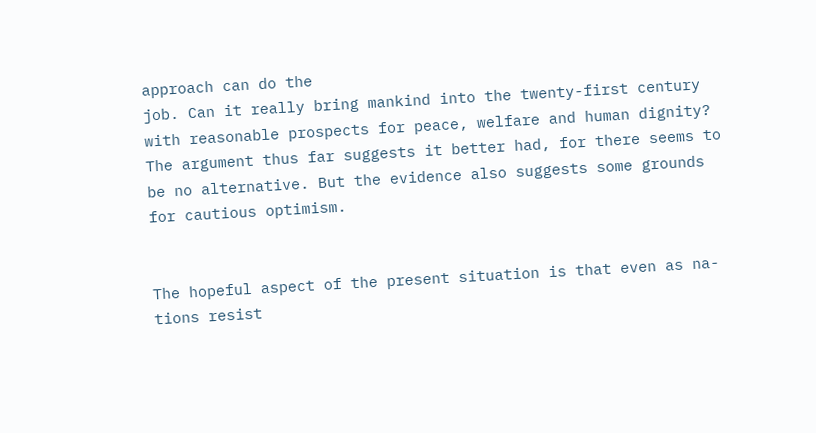approach can do the
job. Can it really bring mankind into the twenty-first century
with reasonable prospects for peace, welfare and human dignity?
The argument thus far suggests it better had, for there seems to
be no alternative. But the evidence also suggests some grounds
for cautious optimism.


The hopeful aspect of the present situation is that even as na-
tions resist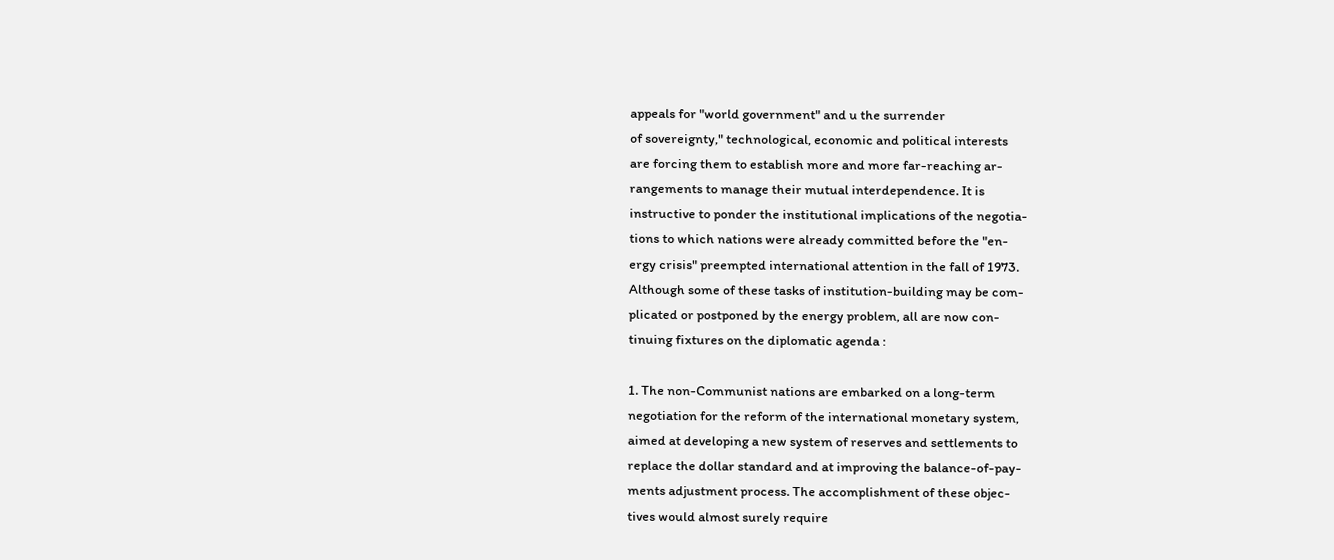appeals for "world government" and u the surrender
of sovereignty," technological, economic and political interests
are forcing them to establish more and more far-reaching ar-
rangements to manage their mutual interdependence. It is
instructive to ponder the institutional implications of the negotia-
tions to which nations were already committed before the "en-
ergy crisis" preempted international attention in the fall of 1973.
Although some of these tasks of institution-building may be com-
plicated or postponed by the energy problem, all are now con-
tinuing fixtures on the diplomatic agenda :

1. The non-Communist nations are embarked on a long-term
negotiation for the reform of the international monetary system,
aimed at developing a new system of reserves and settlements to
replace the dollar standard and at improving the balance-of-pay-
ments adjustment process. The accomplishment of these objec-
tives would almost surely require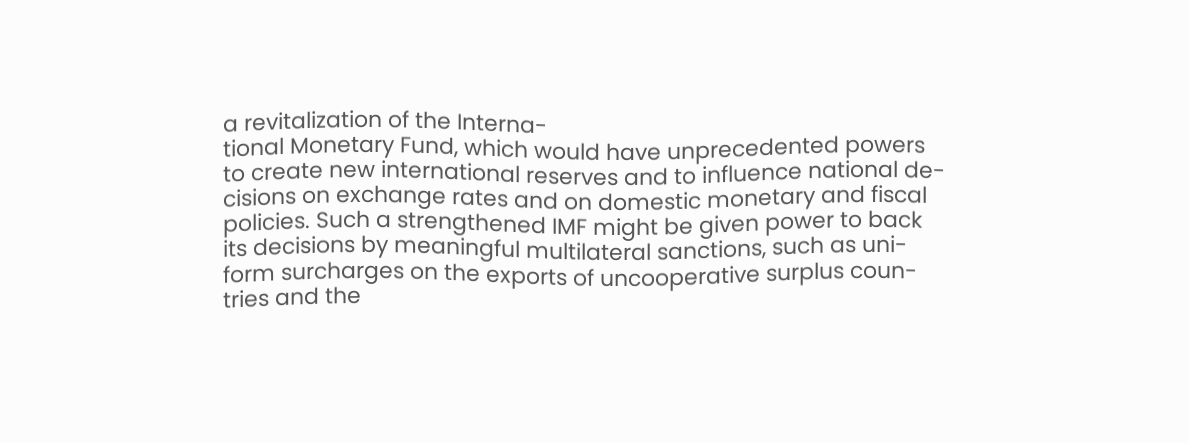a revitalization of the Interna-
tional Monetary Fund, which would have unprecedented powers
to create new international reserves and to influence national de-
cisions on exchange rates and on domestic monetary and fiscal
policies. Such a strengthened IMF might be given power to back
its decisions by meaningful multilateral sanctions, such as uni-
form surcharges on the exports of uncooperative surplus coun-
tries and the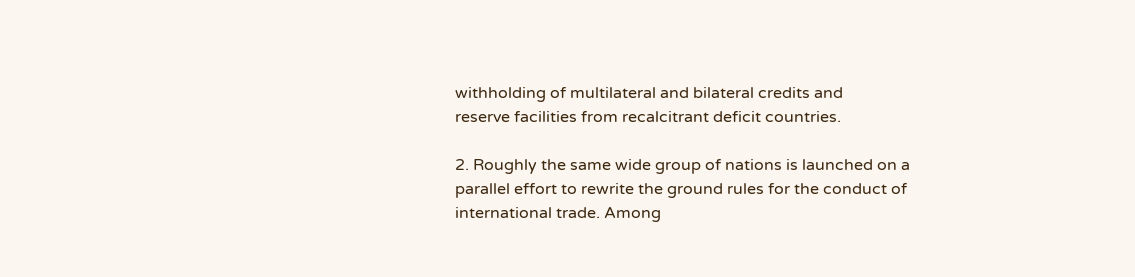withholding of multilateral and bilateral credits and
reserve facilities from recalcitrant deficit countries.

2. Roughly the same wide group of nations is launched on a
parallel effort to rewrite the ground rules for the conduct of
international trade. Among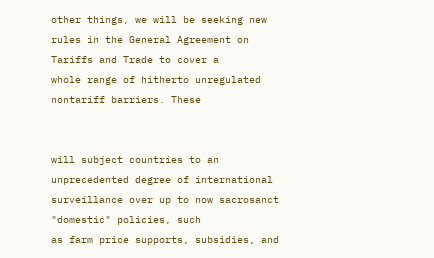other things, we will be seeking new
rules in the General Agreement on Tariffs and Trade to cover a
whole range of hitherto unregulated nontariff barriers. These


will subject countries to an unprecedented degree of international
surveillance over up to now sacrosanct "domestic" policies, such
as farm price supports, subsidies, and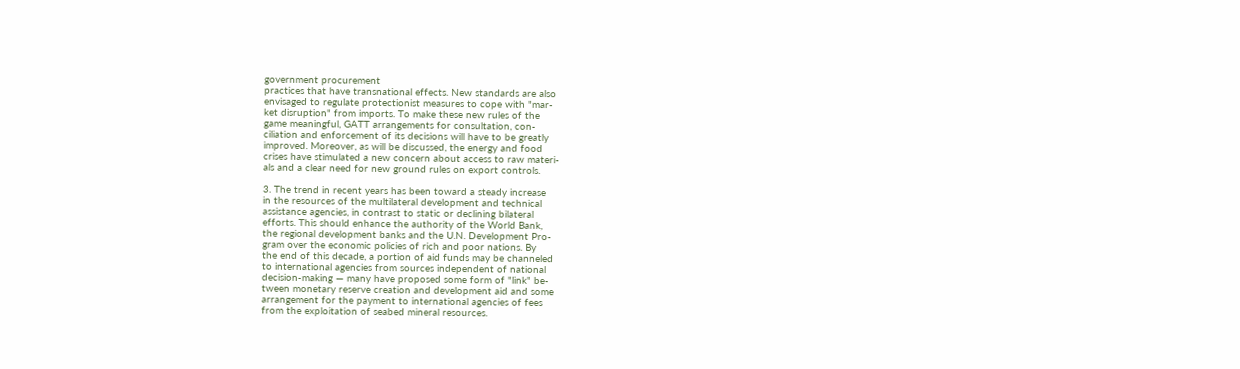government procurement
practices that have transnational effects. New standards are also
envisaged to regulate protectionist measures to cope with "mar-
ket disruption" from imports. To make these new rules of the
game meaningful, GATT arrangements for consultation, con-
ciliation and enforcement of its decisions will have to be greatly
improved. Moreover, as will be discussed, the energy and food
crises have stimulated a new concern about access to raw materi-
als and a clear need for new ground rules on export controls.

3. The trend in recent years has been toward a steady increase
in the resources of the multilateral development and technical
assistance agencies, in contrast to static or declining bilateral
efforts. This should enhance the authority of the World Bank,
the regional development banks and the U.N. Development Pro-
gram over the economic policies of rich and poor nations. By
the end of this decade, a portion of aid funds may be channeled
to international agencies from sources independent of national
decision-making — many have proposed some form of "link" be-
tween monetary reserve creation and development aid and some
arrangement for the payment to international agencies of fees
from the exploitation of seabed mineral resources.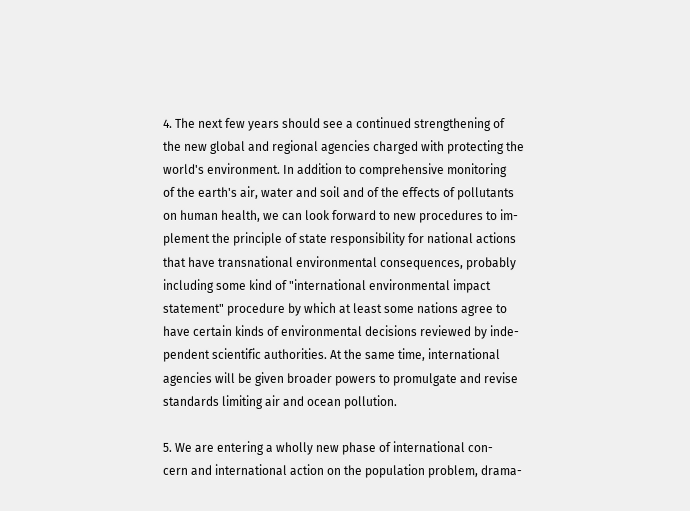4. The next few years should see a continued strengthening of
the new global and regional agencies charged with protecting the
world's environment. In addition to comprehensive monitoring
of the earth's air, water and soil and of the effects of pollutants
on human health, we can look forward to new procedures to im-
plement the principle of state responsibility for national actions
that have transnational environmental consequences, probably
including some kind of "international environmental impact
statement" procedure by which at least some nations agree to
have certain kinds of environmental decisions reviewed by inde-
pendent scientific authorities. At the same time, international
agencies will be given broader powers to promulgate and revise
standards limiting air and ocean pollution.

5. We are entering a wholly new phase of international con-
cern and international action on the population problem, drama-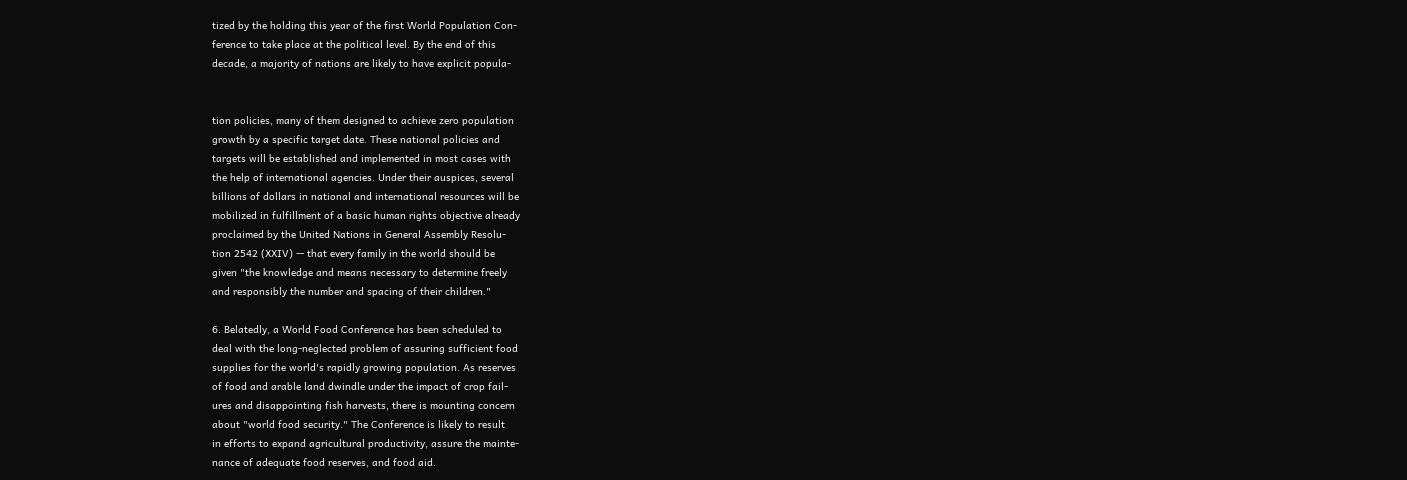tized by the holding this year of the first World Population Con-
ference to take place at the political level. By the end of this
decade, a majority of nations are likely to have explicit popula-


tion policies, many of them designed to achieve zero population
growth by a specific target date. These national policies and
targets will be established and implemented in most cases with
the help of international agencies. Under their auspices, several
billions of dollars in national and international resources will be
mobilized in fulfillment of a basic human rights objective already
proclaimed by the United Nations in General Assembly Resolu-
tion 2542 (XXIV) — that every family in the world should be
given "the knowledge and means necessary to determine freely
and responsibly the number and spacing of their children."

6. Belatedly, a World Food Conference has been scheduled to
deal with the long-neglected problem of assuring sufficient food
supplies for the world's rapidly growing population. As reserves
of food and arable land dwindle under the impact of crop fail-
ures and disappointing fish harvests, there is mounting concern
about "world food security." The Conference is likely to result
in efforts to expand agricultural productivity, assure the mainte-
nance of adequate food reserves, and food aid.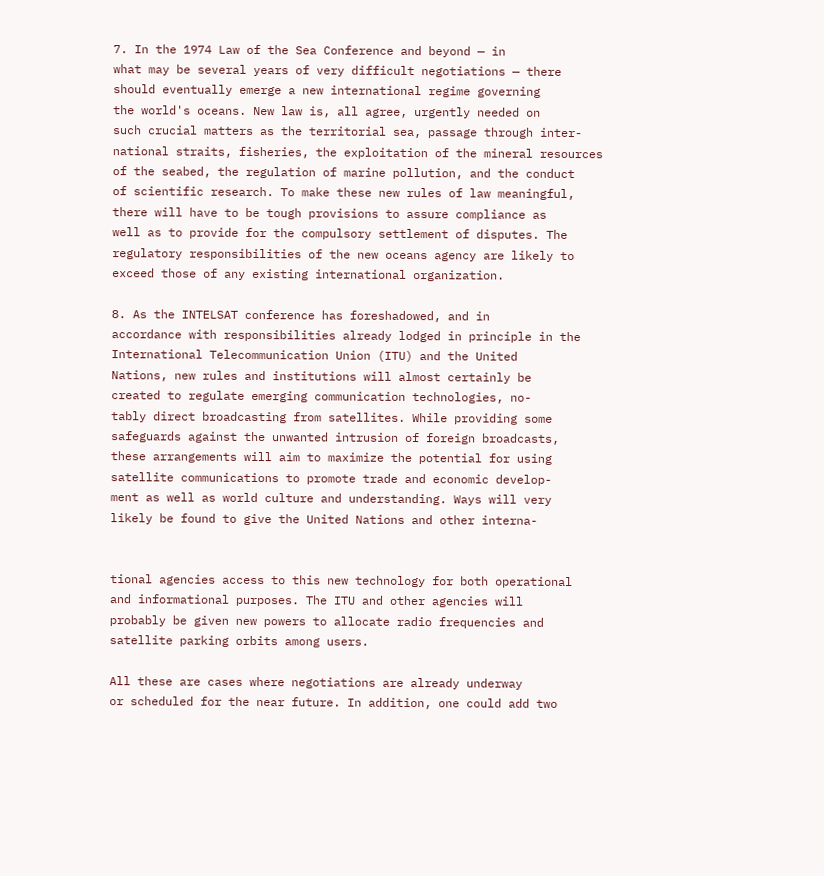7. In the 1974 Law of the Sea Conference and beyond — in
what may be several years of very difficult negotiations — there
should eventually emerge a new international regime governing
the world's oceans. New law is, all agree, urgently needed on
such crucial matters as the territorial sea, passage through inter-
national straits, fisheries, the exploitation of the mineral resources
of the seabed, the regulation of marine pollution, and the conduct
of scientific research. To make these new rules of law meaningful,
there will have to be tough provisions to assure compliance as
well as to provide for the compulsory settlement of disputes. The
regulatory responsibilities of the new oceans agency are likely to
exceed those of any existing international organization.

8. As the INTELSAT conference has foreshadowed, and in
accordance with responsibilities already lodged in principle in the
International Telecommunication Union (ITU) and the United
Nations, new rules and institutions will almost certainly be
created to regulate emerging communication technologies, no-
tably direct broadcasting from satellites. While providing some
safeguards against the unwanted intrusion of foreign broadcasts,
these arrangements will aim to maximize the potential for using
satellite communications to promote trade and economic develop-
ment as well as world culture and understanding. Ways will very
likely be found to give the United Nations and other interna-


tional agencies access to this new technology for both operational
and informational purposes. The ITU and other agencies will
probably be given new powers to allocate radio frequencies and
satellite parking orbits among users.

All these are cases where negotiations are already underway
or scheduled for the near future. In addition, one could add two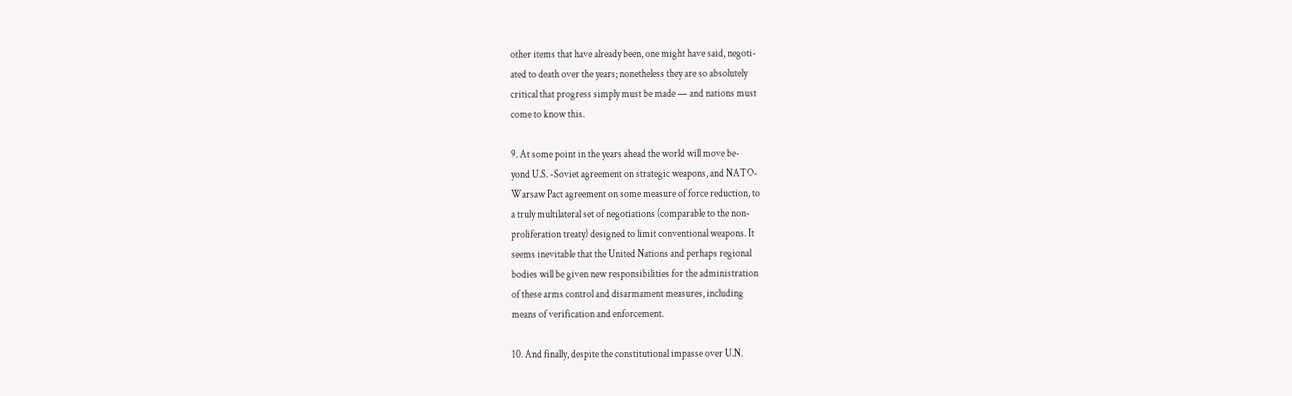other items that have already been, one might have said, negoti-
ated to death over the years; nonetheless they are so absolutely
critical that progress simply must be made — and nations must
come to know this.

9. At some point in the years ahead the world will move be-
yond U.S. -Soviet agreement on strategic weapons, and NATO-
Warsaw Pact agreement on some measure of force reduction, to
a truly multilateral set of negotiations (comparable to the non-
proliferation treaty) designed to limit conventional weapons. It
seems inevitable that the United Nations and perhaps regional
bodies will be given new responsibilities for the administration
of these arms control and disarmament measures, including
means of verification and enforcement.

10. And finally, despite the constitutional impasse over U.N.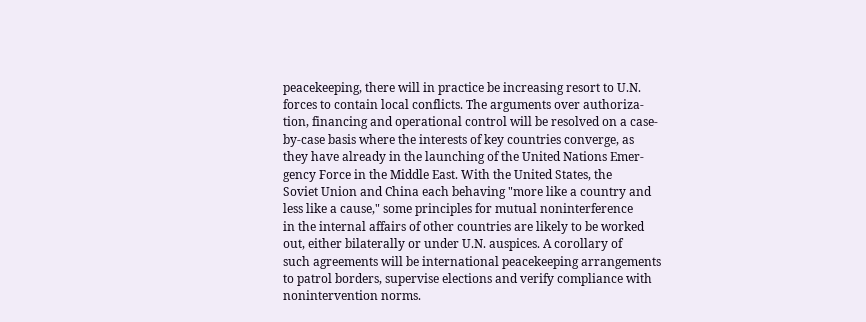peacekeeping, there will in practice be increasing resort to U.N.
forces to contain local conflicts. The arguments over authoriza-
tion, financing and operational control will be resolved on a case-
by-case basis where the interests of key countries converge, as
they have already in the launching of the United Nations Emer-
gency Force in the Middle East. With the United States, the
Soviet Union and China each behaving "more like a country and
less like a cause," some principles for mutual noninterference
in the internal affairs of other countries are likely to be worked
out, either bilaterally or under U.N. auspices. A corollary of
such agreements will be international peacekeeping arrangements
to patrol borders, supervise elections and verify compliance with
nonintervention norms.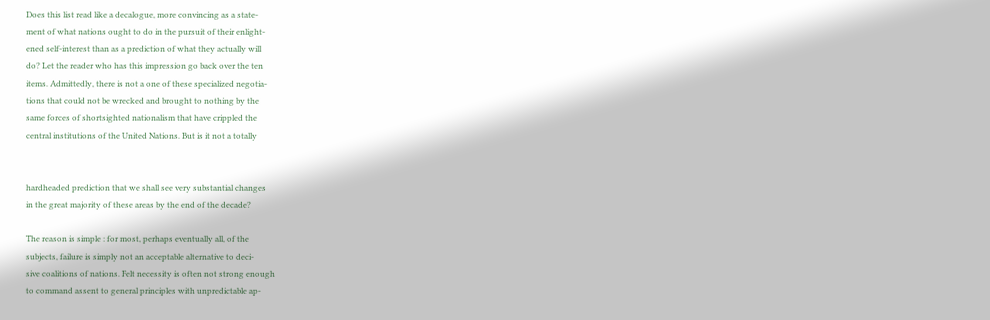Does this list read like a decalogue, more convincing as a state-
ment of what nations ought to do in the pursuit of their enlight-
ened self-interest than as a prediction of what they actually will
do? Let the reader who has this impression go back over the ten
items. Admittedly, there is not a one of these specialized negotia-
tions that could not be wrecked and brought to nothing by the
same forces of shortsighted nationalism that have crippled the
central institutions of the United Nations. But is it not a totally


hardheaded prediction that we shall see very substantial changes
in the great majority of these areas by the end of the decade?

The reason is simple : for most, perhaps eventually all, of the
subjects, failure is simply not an acceptable alternative to deci-
sive coalitions of nations. Felt necessity is often not strong enough
to command assent to general principles with unpredictable ap-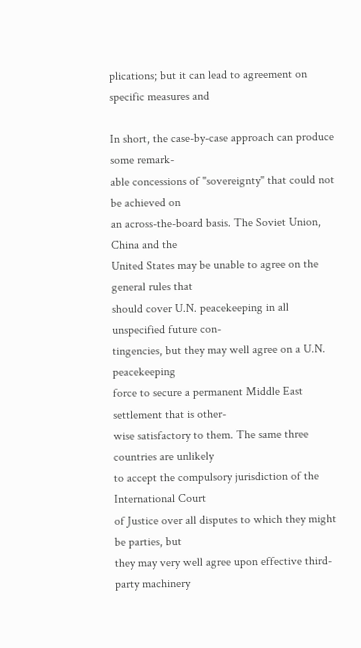plications; but it can lead to agreement on specific measures and

In short, the case-by-case approach can produce some remark-
able concessions of "sovereignty" that could not be achieved on
an across-the-board basis. The Soviet Union, China and the
United States may be unable to agree on the general rules that
should cover U.N. peacekeeping in all unspecified future con-
tingencies, but they may well agree on a U.N. peacekeeping
force to secure a permanent Middle East settlement that is other-
wise satisfactory to them. The same three countries are unlikely
to accept the compulsory jurisdiction of the International Court
of Justice over all disputes to which they might be parties, but
they may very well agree upon effective third-party machinery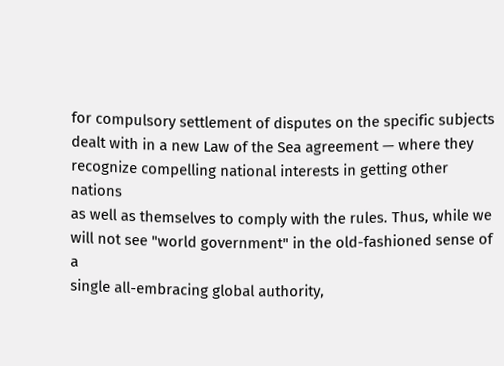for compulsory settlement of disputes on the specific subjects
dealt with in a new Law of the Sea agreement — where they
recognize compelling national interests in getting other nations
as well as themselves to comply with the rules. Thus, while we
will not see "world government" in the old-fashioned sense of a
single all-embracing global authority,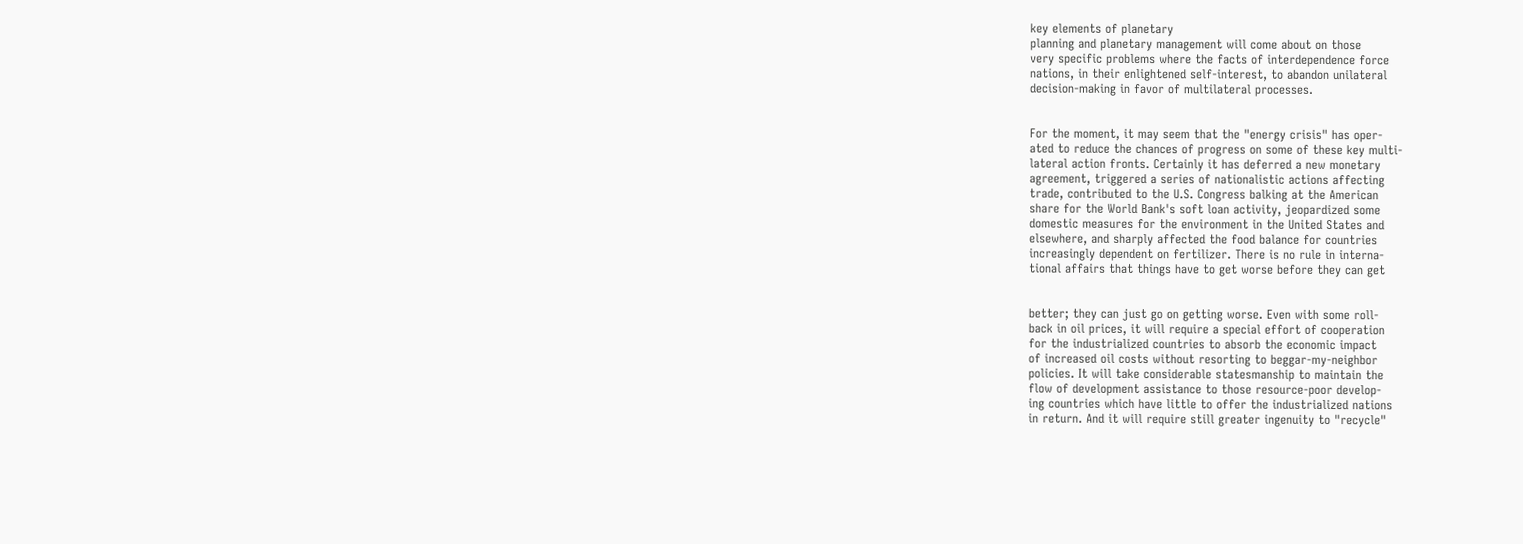key elements of planetary
planning and planetary management will come about on those
very specific problems where the facts of interdependence force
nations, in their enlightened self-interest, to abandon unilateral
decision-making in favor of multilateral processes.


For the moment, it may seem that the "energy crisis" has oper-
ated to reduce the chances of progress on some of these key multi-
lateral action fronts. Certainly it has deferred a new monetary
agreement, triggered a series of nationalistic actions affecting
trade, contributed to the U.S. Congress balking at the American
share for the World Bank's soft loan activity, jeopardized some
domestic measures for the environment in the United States and
elsewhere, and sharply affected the food balance for countries
increasingly dependent on fertilizer. There is no rule in interna-
tional affairs that things have to get worse before they can get


better; they can just go on getting worse. Even with some roll-
back in oil prices, it will require a special effort of cooperation
for the industrialized countries to absorb the economic impact
of increased oil costs without resorting to beggar-my-neighbor
policies. It will take considerable statesmanship to maintain the
flow of development assistance to those resource-poor develop-
ing countries which have little to offer the industrialized nations
in return. And it will require still greater ingenuity to "recycle"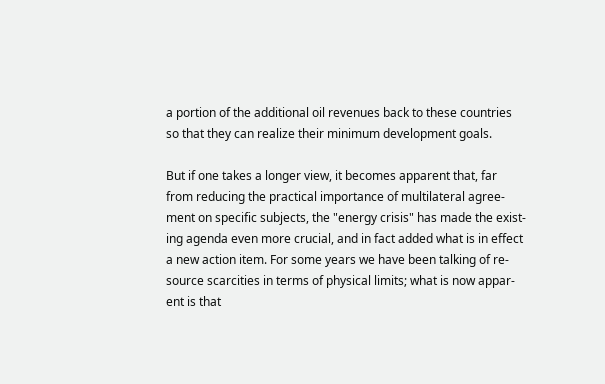a portion of the additional oil revenues back to these countries
so that they can realize their minimum development goals.

But if one takes a longer view, it becomes apparent that, far
from reducing the practical importance of multilateral agree-
ment on specific subjects, the "energy crisis" has made the exist-
ing agenda even more crucial, and in fact added what is in effect
a new action item. For some years we have been talking of re-
source scarcities in terms of physical limits; what is now appar-
ent is that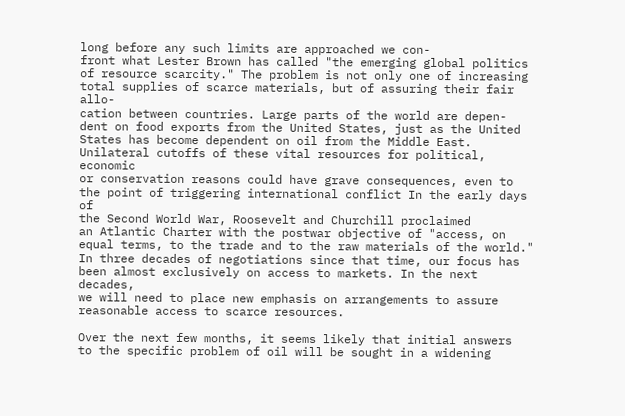long before any such limits are approached we con-
front what Lester Brown has called "the emerging global politics
of resource scarcity." The problem is not only one of increasing
total supplies of scarce materials, but of assuring their fair allo-
cation between countries. Large parts of the world are depen-
dent on food exports from the United States, just as the United
States has become dependent on oil from the Middle East.
Unilateral cutoffs of these vital resources for political, economic
or conservation reasons could have grave consequences, even to
the point of triggering international conflict In the early days of
the Second World War, Roosevelt and Churchill proclaimed
an Atlantic Charter with the postwar objective of "access, on
equal terms, to the trade and to the raw materials of the world."
In three decades of negotiations since that time, our focus has
been almost exclusively on access to markets. In the next decades,
we will need to place new emphasis on arrangements to assure
reasonable access to scarce resources.

Over the next few months, it seems likely that initial answers
to the specific problem of oil will be sought in a widening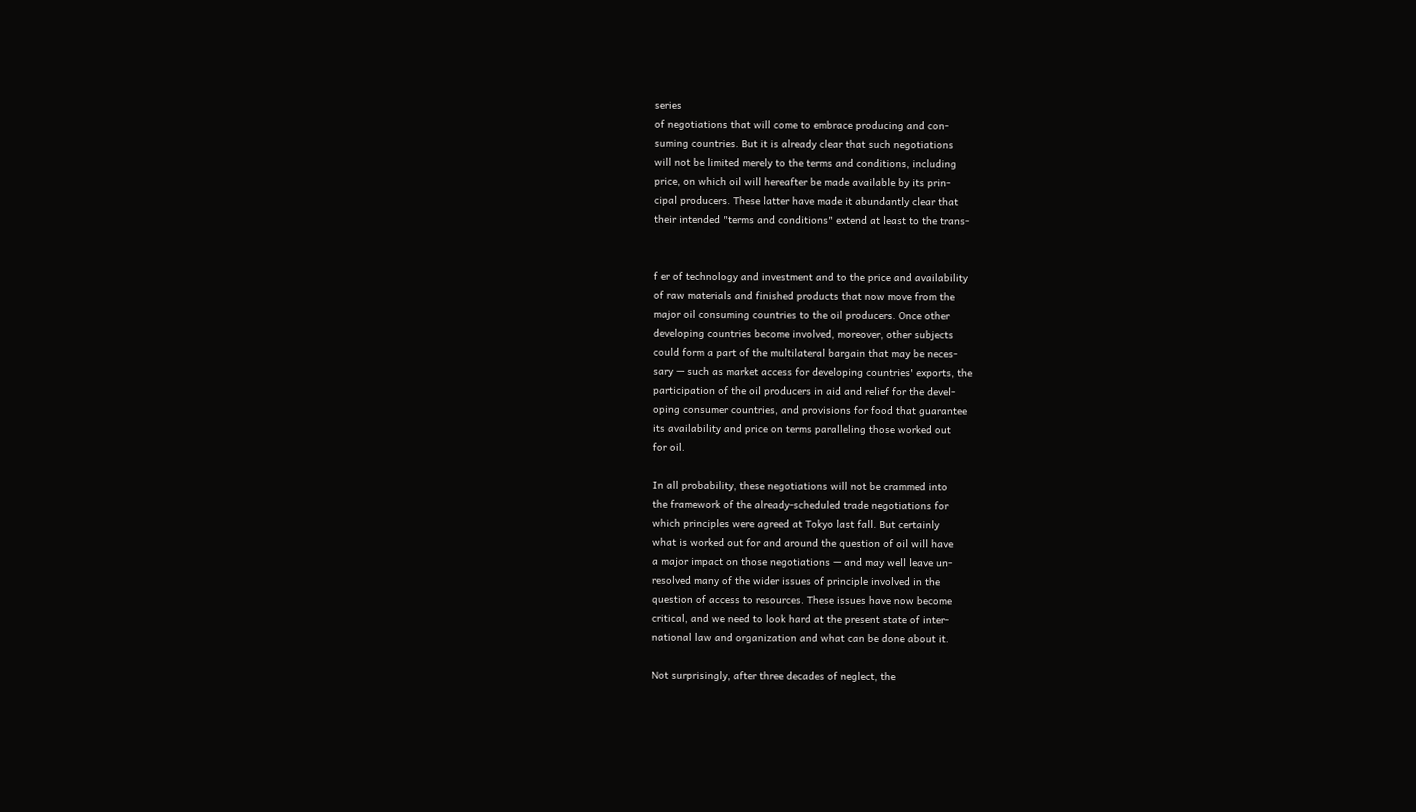series
of negotiations that will come to embrace producing and con-
suming countries. But it is already clear that such negotiations
will not be limited merely to the terms and conditions, including
price, on which oil will hereafter be made available by its prin-
cipal producers. These latter have made it abundantly clear that
their intended "terms and conditions" extend at least to the trans-


f er of technology and investment and to the price and availability
of raw materials and finished products that now move from the
major oil consuming countries to the oil producers. Once other
developing countries become involved, moreover, other subjects
could form a part of the multilateral bargain that may be neces-
sary — such as market access for developing countries' exports, the
participation of the oil producers in aid and relief for the devel-
oping consumer countries, and provisions for food that guarantee
its availability and price on terms paralleling those worked out
for oil.

In all probability, these negotiations will not be crammed into
the framework of the already-scheduled trade negotiations for
which principles were agreed at Tokyo last fall. But certainly
what is worked out for and around the question of oil will have
a major impact on those negotiations — and may well leave un-
resolved many of the wider issues of principle involved in the
question of access to resources. These issues have now become
critical, and we need to look hard at the present state of inter-
national law and organization and what can be done about it.

Not surprisingly, after three decades of neglect, the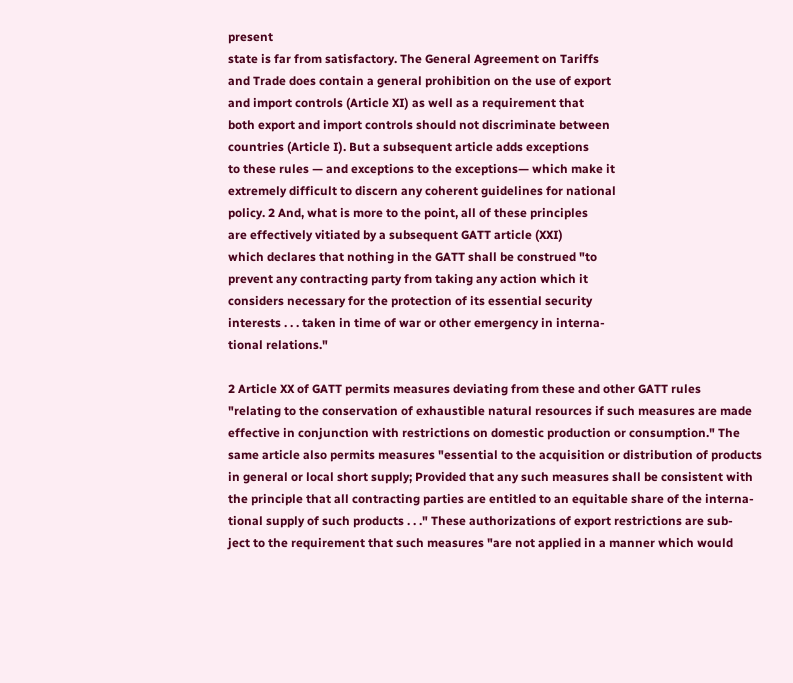present
state is far from satisfactory. The General Agreement on Tariffs
and Trade does contain a general prohibition on the use of export
and import controls (Article XI) as well as a requirement that
both export and import controls should not discriminate between
countries (Article I). But a subsequent article adds exceptions
to these rules — and exceptions to the exceptions— which make it
extremely difficult to discern any coherent guidelines for national
policy. 2 And, what is more to the point, all of these principles
are effectively vitiated by a subsequent GATT article (XXI)
which declares that nothing in the GATT shall be construed "to
prevent any contracting party from taking any action which it
considers necessary for the protection of its essential security
interests . . . taken in time of war or other emergency in interna-
tional relations."

2 Article XX of GATT permits measures deviating from these and other GATT rules
"relating to the conservation of exhaustible natural resources if such measures are made
effective in conjunction with restrictions on domestic production or consumption." The
same article also permits measures "essential to the acquisition or distribution of products
in general or local short supply; Provided that any such measures shall be consistent with
the principle that all contracting parties are entitled to an equitable share of the interna-
tional supply of such products . . ." These authorizations of export restrictions are sub-
ject to the requirement that such measures "are not applied in a manner which would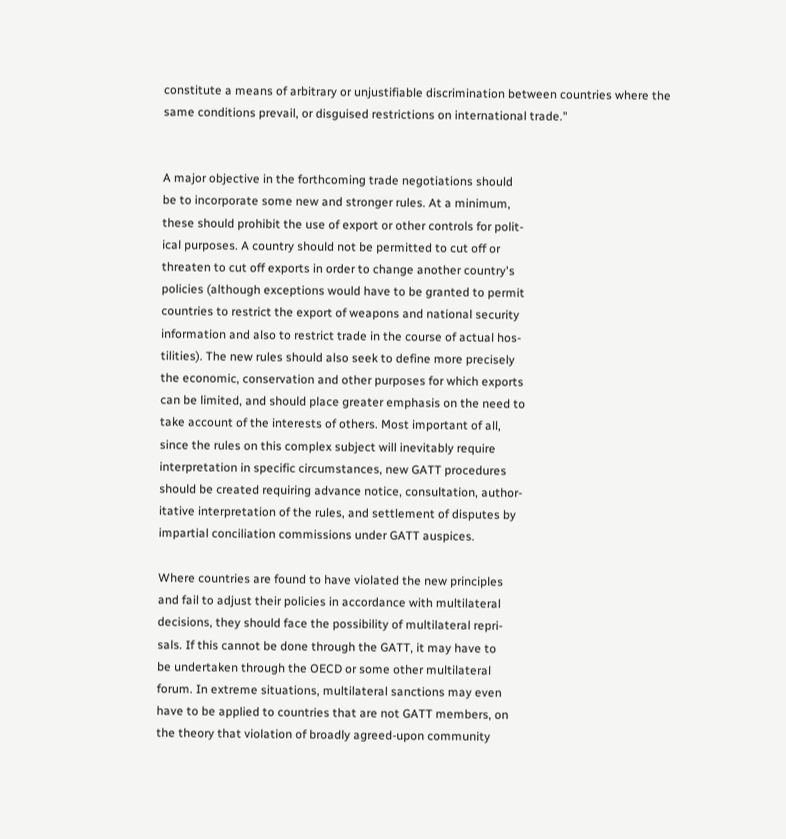constitute a means of arbitrary or unjustifiable discrimination between countries where the
same conditions prevail, or disguised restrictions on international trade."


A major objective in the forthcoming trade negotiations should
be to incorporate some new and stronger rules. At a minimum,
these should prohibit the use of export or other controls for polit-
ical purposes. A country should not be permitted to cut off or
threaten to cut off exports in order to change another country's
policies (although exceptions would have to be granted to permit
countries to restrict the export of weapons and national security
information and also to restrict trade in the course of actual hos-
tilities). The new rules should also seek to define more precisely
the economic, conservation and other purposes for which exports
can be limited, and should place greater emphasis on the need to
take account of the interests of others. Most important of all,
since the rules on this complex subject will inevitably require
interpretation in specific circumstances, new GATT procedures
should be created requiring advance notice, consultation, author-
itative interpretation of the rules, and settlement of disputes by
impartial conciliation commissions under GATT auspices.

Where countries are found to have violated the new principles
and fail to adjust their policies in accordance with multilateral
decisions, they should face the possibility of multilateral repri-
sals. If this cannot be done through the GATT, it may have to
be undertaken through the OECD or some other multilateral
forum. In extreme situations, multilateral sanctions may even
have to be applied to countries that are not GATT members, on
the theory that violation of broadly agreed-upon community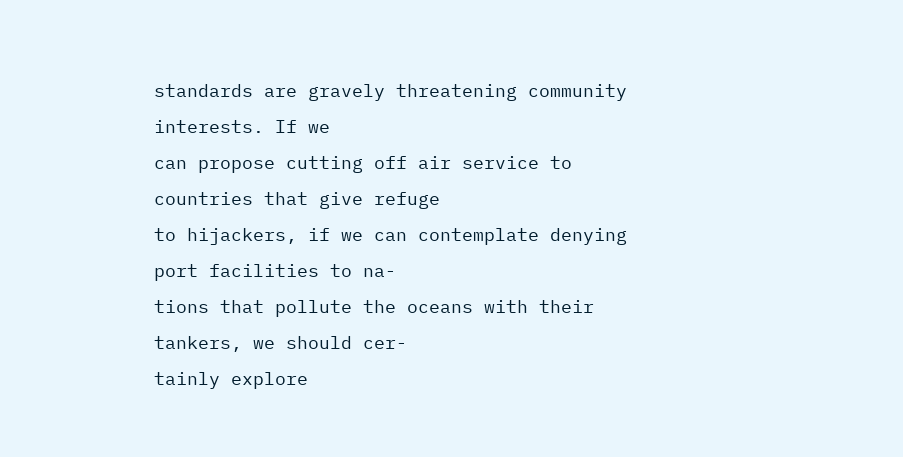standards are gravely threatening community interests. If we
can propose cutting off air service to countries that give refuge
to hijackers, if we can contemplate denying port facilities to na-
tions that pollute the oceans with their tankers, we should cer-
tainly explore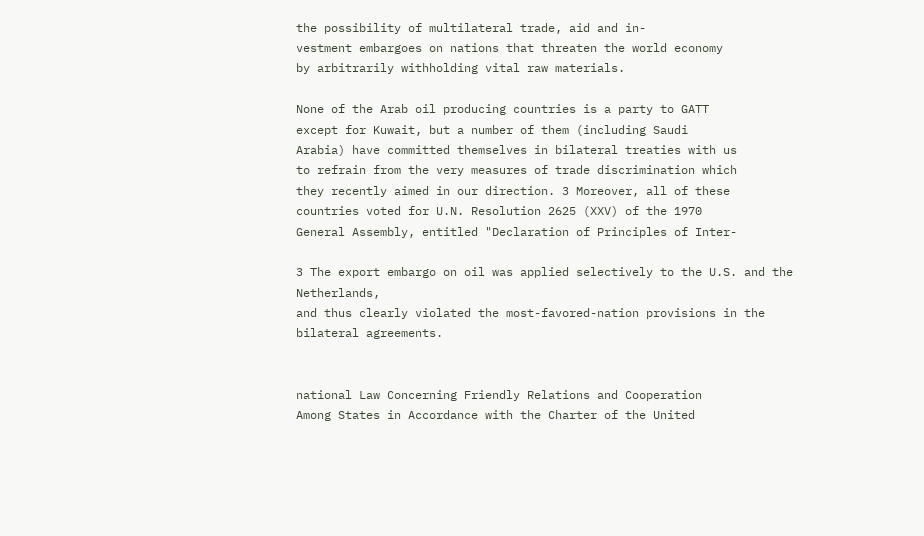the possibility of multilateral trade, aid and in-
vestment embargoes on nations that threaten the world economy
by arbitrarily withholding vital raw materials.

None of the Arab oil producing countries is a party to GATT
except for Kuwait, but a number of them (including Saudi
Arabia) have committed themselves in bilateral treaties with us
to refrain from the very measures of trade discrimination which
they recently aimed in our direction. 3 Moreover, all of these
countries voted for U.N. Resolution 2625 (XXV) of the 1970
General Assembly, entitled "Declaration of Principles of Inter-

3 The export embargo on oil was applied selectively to the U.S. and the Netherlands,
and thus clearly violated the most-favored-nation provisions in the bilateral agreements.


national Law Concerning Friendly Relations and Cooperation
Among States in Accordance with the Charter of the United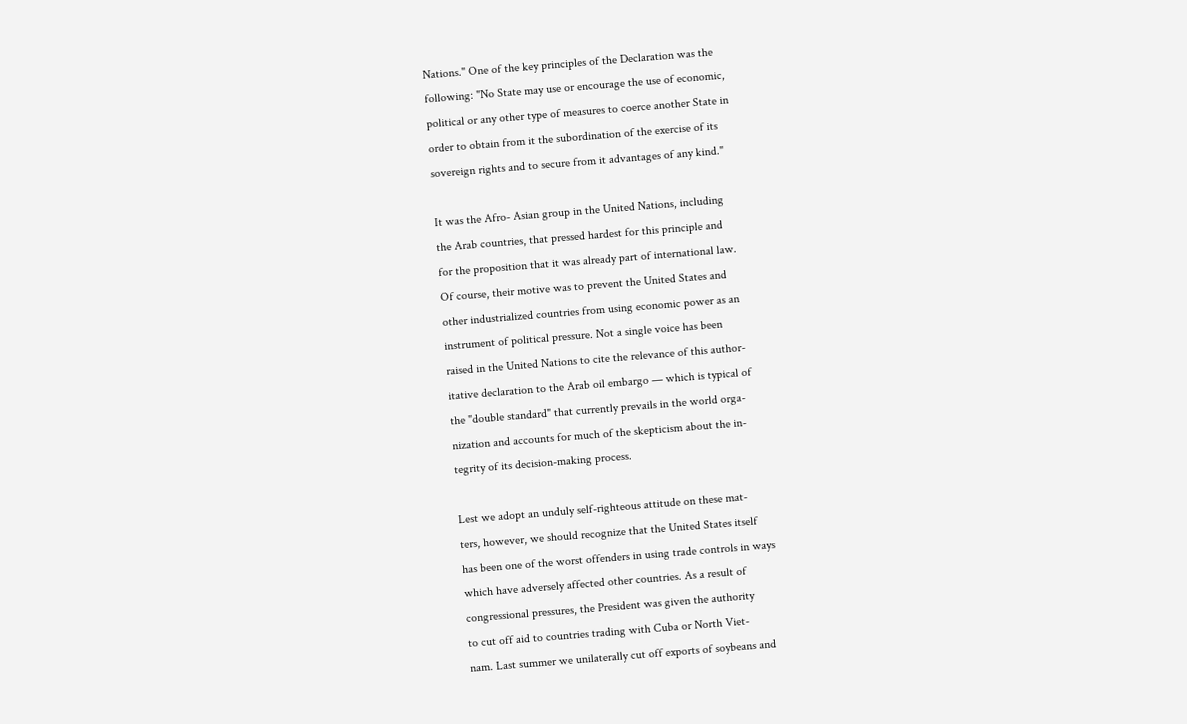Nations." One of the key principles of the Declaration was the
following: "No State may use or encourage the use of economic,
political or any other type of measures to coerce another State in
order to obtain from it the subordination of the exercise of its
sovereign rights and to secure from it advantages of any kind."

It was the Afro- Asian group in the United Nations, including
the Arab countries, that pressed hardest for this principle and
for the proposition that it was already part of international law.
Of course, their motive was to prevent the United States and
other industrialized countries from using economic power as an
instrument of political pressure. Not a single voice has been
raised in the United Nations to cite the relevance of this author-
itative declaration to the Arab oil embargo — which is typical of
the "double standard" that currently prevails in the world orga-
nization and accounts for much of the skepticism about the in-
tegrity of its decision-making process.

Lest we adopt an unduly self-righteous attitude on these mat-
ters, however, we should recognize that the United States itself
has been one of the worst offenders in using trade controls in ways
which have adversely affected other countries. As a result of
congressional pressures, the President was given the authority
to cut off aid to countries trading with Cuba or North Viet-
nam. Last summer we unilaterally cut off exports of soybeans and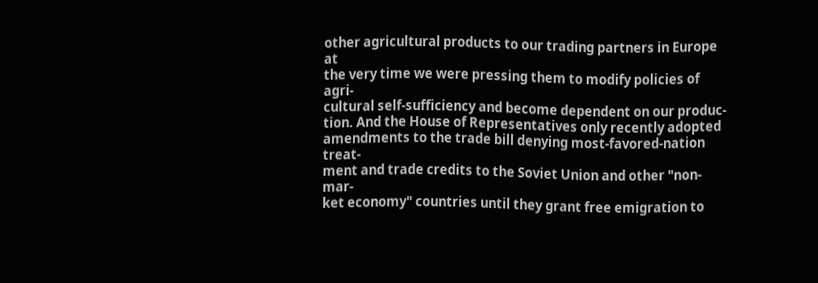other agricultural products to our trading partners in Europe at
the very time we were pressing them to modify policies of agri-
cultural self-sufficiency and become dependent on our produc-
tion. And the House of Representatives only recently adopted
amendments to the trade bill denying most-favored-nation treat-
ment and trade credits to the Soviet Union and other "non-mar-
ket economy" countries until they grant free emigration to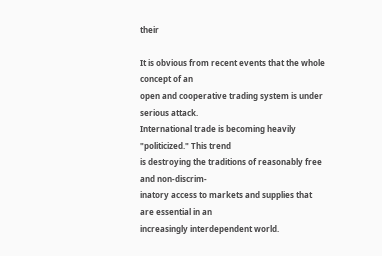their

It is obvious from recent events that the whole concept of an
open and cooperative trading system is under serious attack.
International trade is becoming heavily "politicized." This trend
is destroying the traditions of reasonably free and non-discrim-
inatory access to markets and supplies that are essential in an
increasingly interdependent world.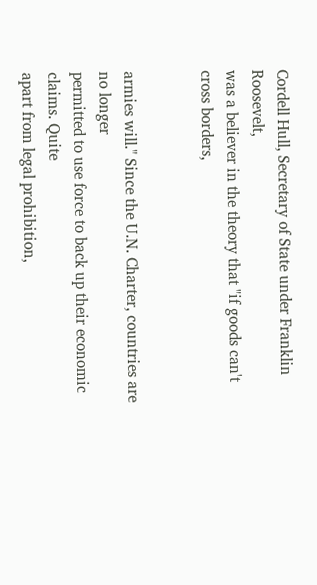Cordell Hull, Secretary of State under Franklin Roosevelt,
was a believer in the theory that "if goods can't cross borders,


armies will." Since the U.N. Charter, countries are no longer
permitted to use force to back up their economic claims. Quite
apart from legal prohibition,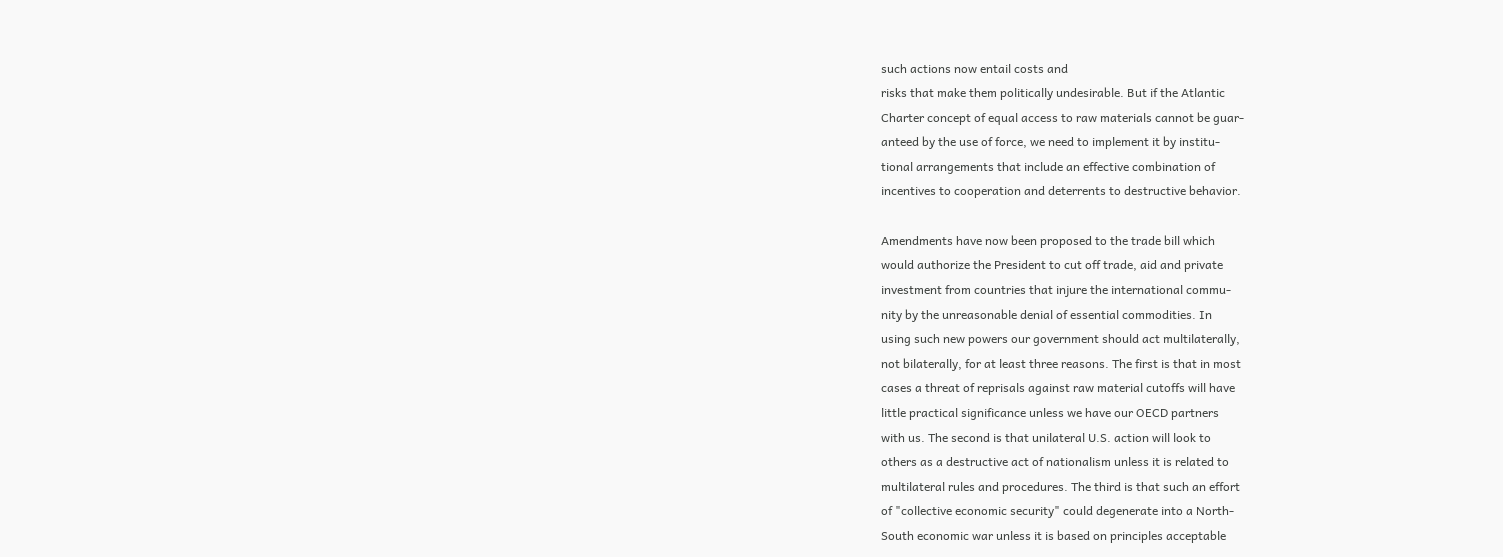such actions now entail costs and
risks that make them politically undesirable. But if the Atlantic
Charter concept of equal access to raw materials cannot be guar-
anteed by the use of force, we need to implement it by institu-
tional arrangements that include an effective combination of
incentives to cooperation and deterrents to destructive behavior.

Amendments have now been proposed to the trade bill which
would authorize the President to cut off trade, aid and private
investment from countries that injure the international commu-
nity by the unreasonable denial of essential commodities. In
using such new powers our government should act multilaterally,
not bilaterally, for at least three reasons. The first is that in most
cases a threat of reprisals against raw material cutoffs will have
little practical significance unless we have our OECD partners
with us. The second is that unilateral U.S. action will look to
others as a destructive act of nationalism unless it is related to
multilateral rules and procedures. The third is that such an effort
of "collective economic security" could degenerate into a North-
South economic war unless it is based on principles acceptable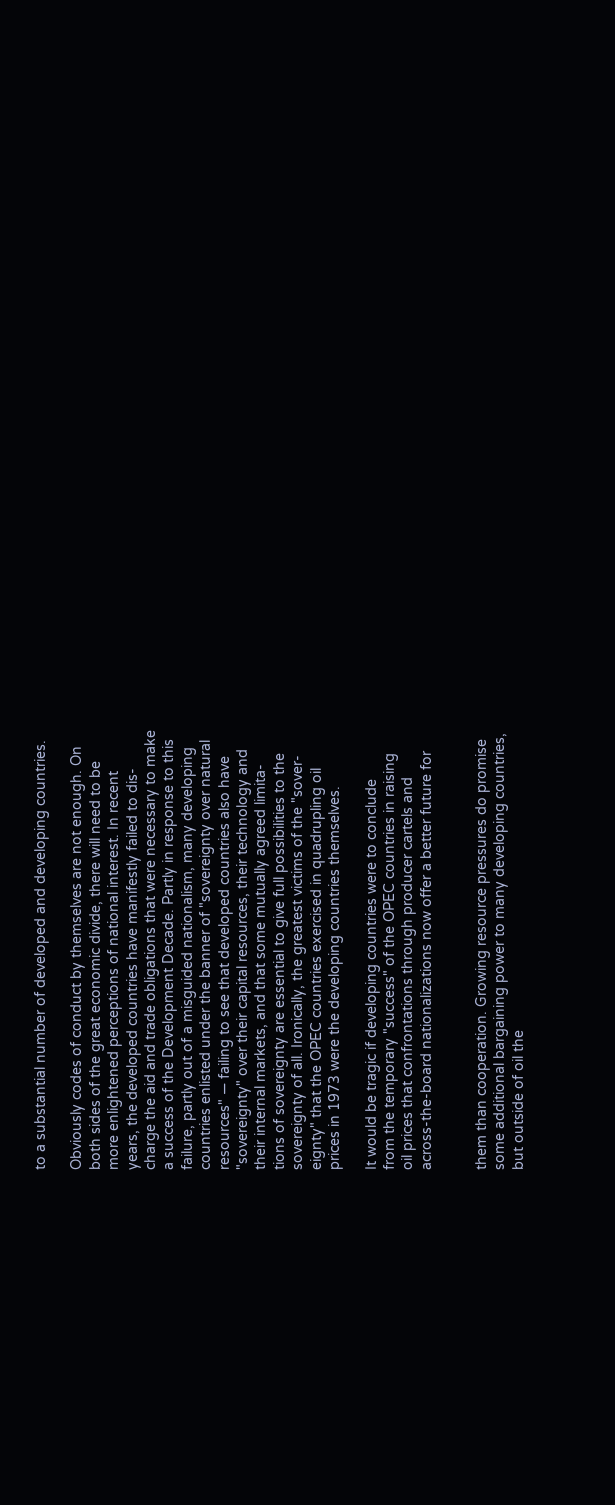to a substantial number of developed and developing countries.

Obviously codes of conduct by themselves are not enough. On
both sides of the great economic divide, there will need to be
more enlightened perceptions of national interest. In recent
years, the developed countries have manifestly failed to dis-
charge the aid and trade obligations that were necessary to make
a success of the Development Decade. Partly in response to this
failure, partly out of a misguided nationalism, many developing
countries enlisted under the banner of "sovereignty over natural
resources" — failing to see that developed countries also have
"sovereignty" over their capital resources, their technology and
their internal markets, and that some mutually agreed limita-
tions of sovereignty are essential to give full possibilities to the
sovereignty of all. Ironically, the greatest victims of the "sover-
eignty" that the OPEC countries exercised in quadrupling oil
prices in 1973 were the developing countries themselves.

It would be tragic if developing countries were to conclude
from the temporary "success" of the OPEC countries in raising
oil prices that confrontations through producer cartels and
across-the-board nationalizations now offer a better future for


them than cooperation. Growing resource pressures do promise
some additional bargaining power to many developing countries,
but outside of oil the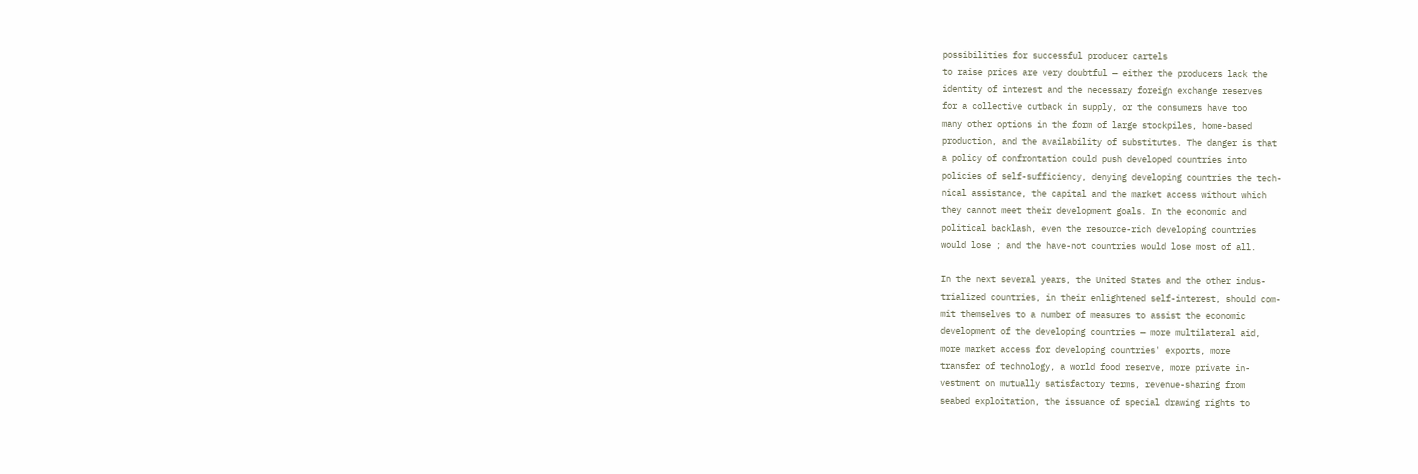possibilities for successful producer cartels
to raise prices are very doubtful — either the producers lack the
identity of interest and the necessary foreign exchange reserves
for a collective cutback in supply, or the consumers have too
many other options in the form of large stockpiles, home-based
production, and the availability of substitutes. The danger is that
a policy of confrontation could push developed countries into
policies of self-sufficiency, denying developing countries the tech-
nical assistance, the capital and the market access without which
they cannot meet their development goals. In the economic and
political backlash, even the resource-rich developing countries
would lose ; and the have-not countries would lose most of all.

In the next several years, the United States and the other indus-
trialized countries, in their enlightened self-interest, should com-
mit themselves to a number of measures to assist the economic
development of the developing countries — more multilateral aid,
more market access for developing countries' exports, more
transfer of technology, a world food reserve, more private in-
vestment on mutually satisfactory terms, revenue-sharing from
seabed exploitation, the issuance of special drawing rights to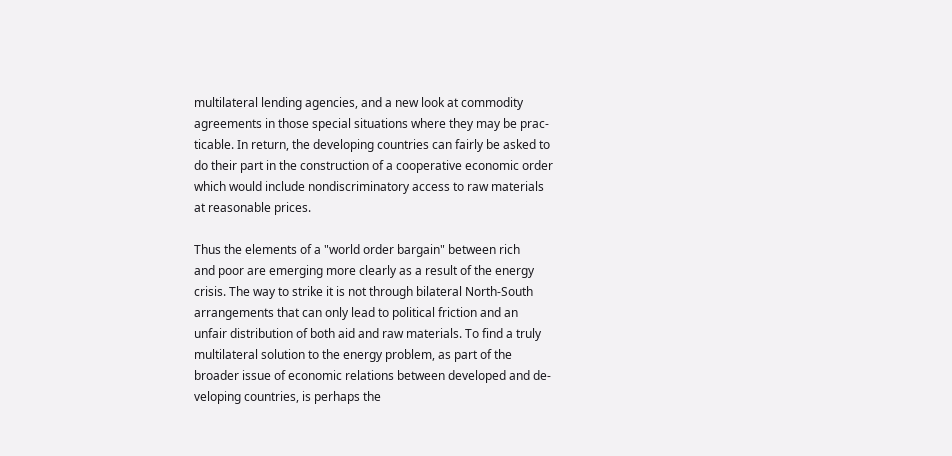multilateral lending agencies, and a new look at commodity
agreements in those special situations where they may be prac-
ticable. In return, the developing countries can fairly be asked to
do their part in the construction of a cooperative economic order
which would include nondiscriminatory access to raw materials
at reasonable prices.

Thus the elements of a "world order bargain" between rich
and poor are emerging more clearly as a result of the energy
crisis. The way to strike it is not through bilateral North-South
arrangements that can only lead to political friction and an
unfair distribution of both aid and raw materials. To find a truly
multilateral solution to the energy problem, as part of the
broader issue of economic relations between developed and de-
veloping countries, is perhaps the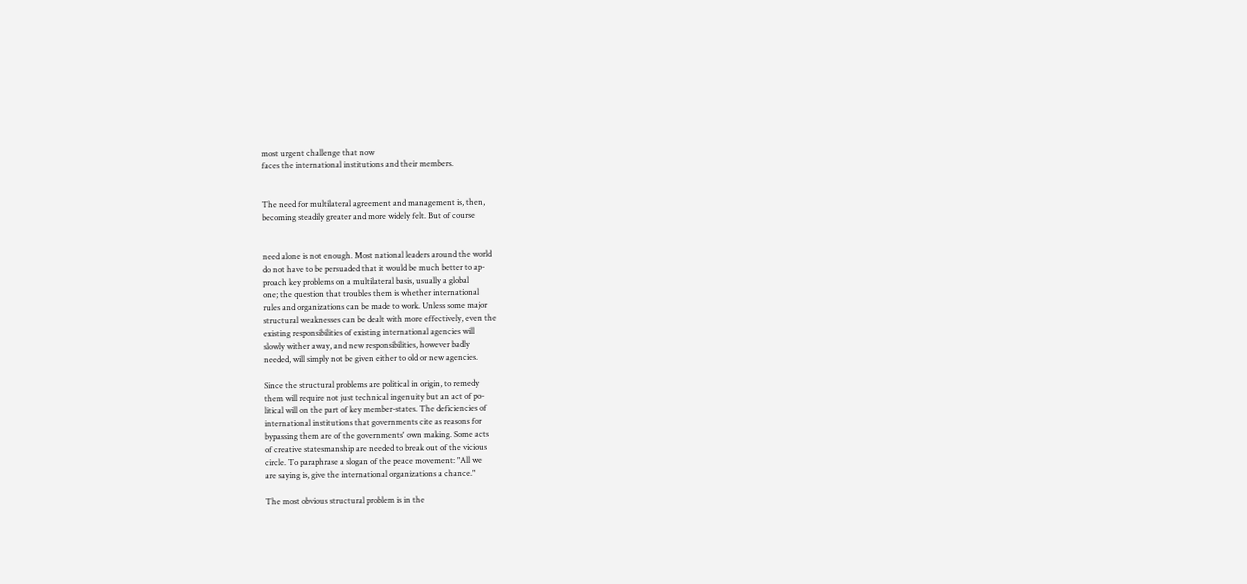most urgent challenge that now
faces the international institutions and their members.


The need for multilateral agreement and management is, then,
becoming steadily greater and more widely felt. But of course


need alone is not enough. Most national leaders around the world
do not have to be persuaded that it would be much better to ap-
proach key problems on a multilateral basis, usually a global
one; the question that troubles them is whether international
rules and organizations can be made to work. Unless some major
structural weaknesses can be dealt with more effectively, even the
existing responsibilities of existing international agencies will
slowly wither away, and new responsibilities, however badly
needed, will simply not be given either to old or new agencies.

Since the structural problems are political in origin, to remedy
them will require not just technical ingenuity but an act of po-
litical will on the part of key member-states. The deficiencies of
international institutions that governments cite as reasons for
bypassing them are of the governments' own making. Some acts
of creative statesmanship are needed to break out of the vicious
circle. To paraphrase a slogan of the peace movement: "All we
are saying is, give the international organizations a chance."

The most obvious structural problem is in the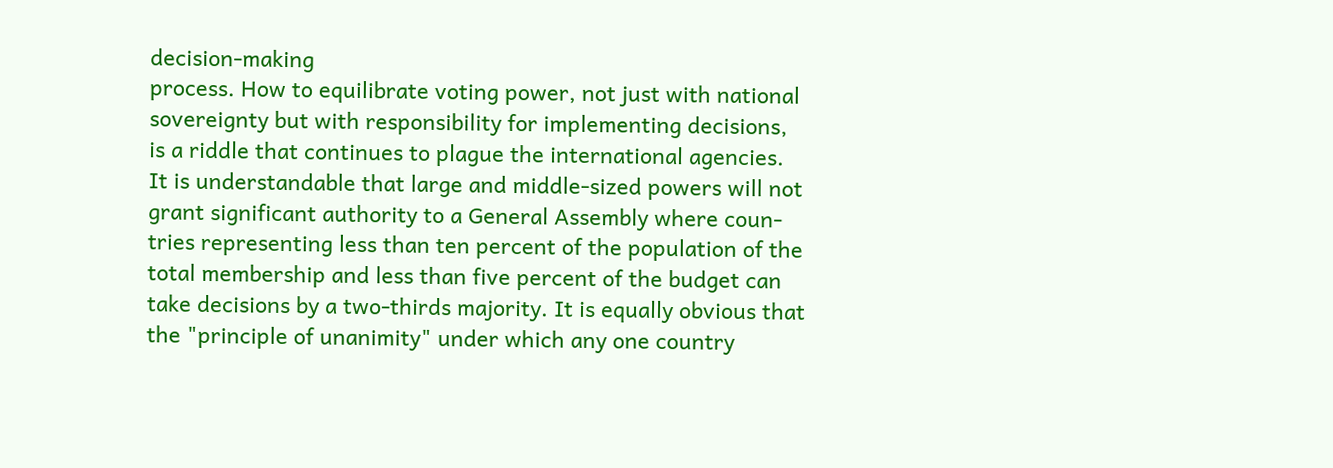decision-making
process. How to equilibrate voting power, not just with national
sovereignty but with responsibility for implementing decisions,
is a riddle that continues to plague the international agencies.
It is understandable that large and middle-sized powers will not
grant significant authority to a General Assembly where coun-
tries representing less than ten percent of the population of the
total membership and less than five percent of the budget can
take decisions by a two-thirds majority. It is equally obvious that
the "principle of unanimity" under which any one country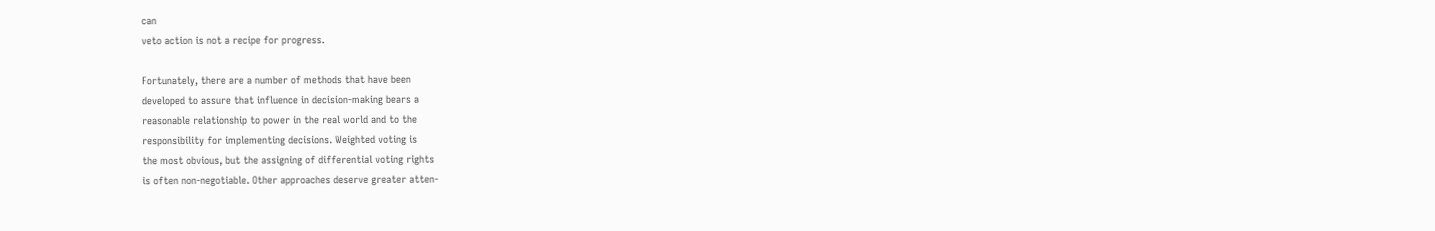can
veto action is not a recipe for progress.

Fortunately, there are a number of methods that have been
developed to assure that influence in decision-making bears a
reasonable relationship to power in the real world and to the
responsibility for implementing decisions. Weighted voting is
the most obvious, but the assigning of differential voting rights
is often non-negotiable. Other approaches deserve greater atten-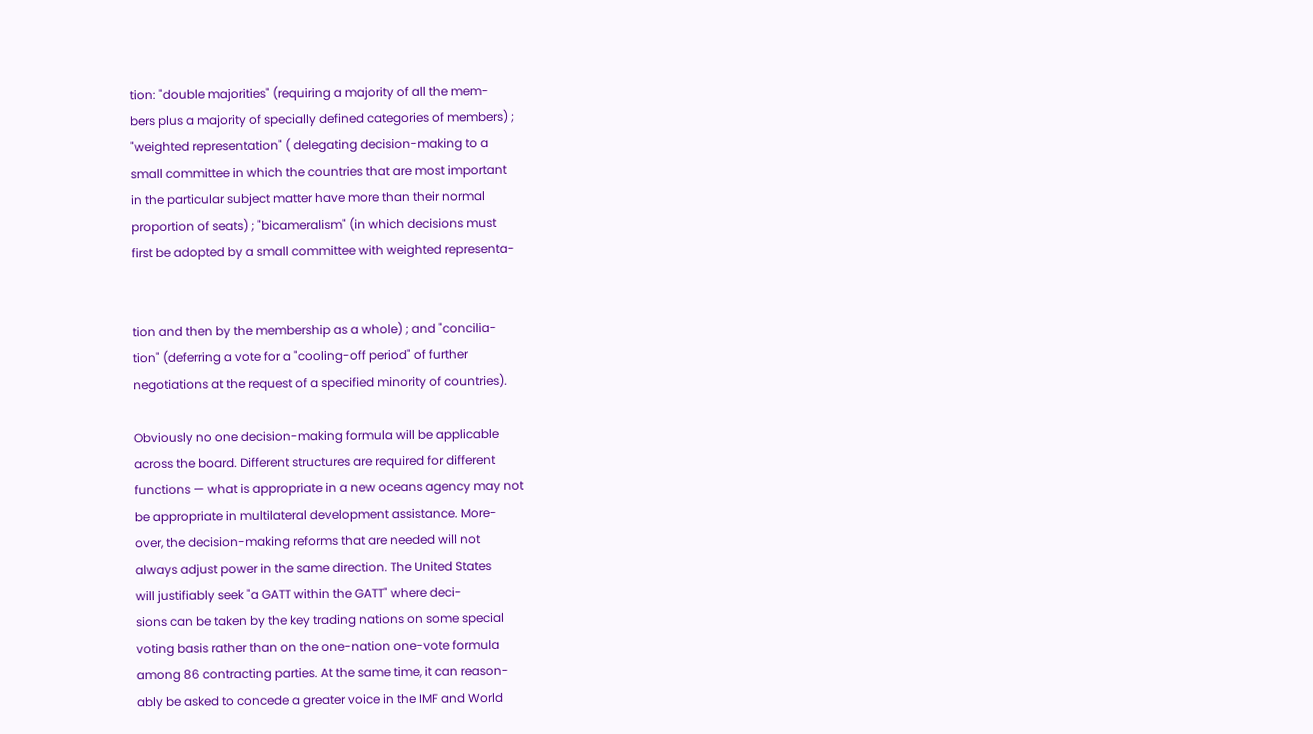tion: "double majorities" (requiring a majority of all the mem-
bers plus a majority of specially defined categories of members) ;
"weighted representation" ( delegating decision-making to a
small committee in which the countries that are most important
in the particular subject matter have more than their normal
proportion of seats) ; "bicameralism" (in which decisions must
first be adopted by a small committee with weighted representa-


tion and then by the membership as a whole) ; and "concilia-
tion" (deferring a vote for a "cooling-off period" of further
negotiations at the request of a specified minority of countries).

Obviously no one decision-making formula will be applicable
across the board. Different structures are required for different
functions — what is appropriate in a new oceans agency may not
be appropriate in multilateral development assistance. More-
over, the decision-making reforms that are needed will not
always adjust power in the same direction. The United States
will justifiably seek "a GATT within the GATT" where deci-
sions can be taken by the key trading nations on some special
voting basis rather than on the one-nation one-vote formula
among 86 contracting parties. At the same time, it can reason-
ably be asked to concede a greater voice in the IMF and World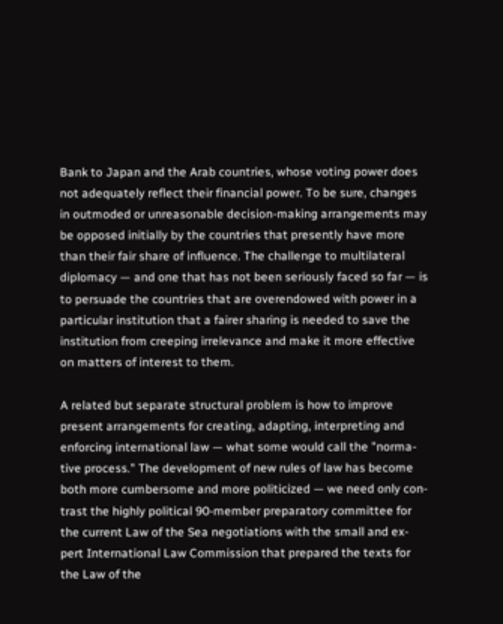Bank to Japan and the Arab countries, whose voting power does
not adequately reflect their financial power. To be sure, changes
in outmoded or unreasonable decision-making arrangements may
be opposed initially by the countries that presently have more
than their fair share of influence. The challenge to multilateral
diplomacy — and one that has not been seriously faced so far — is
to persuade the countries that are overendowed with power in a
particular institution that a fairer sharing is needed to save the
institution from creeping irrelevance and make it more effective
on matters of interest to them.

A related but separate structural problem is how to improve
present arrangements for creating, adapting, interpreting and
enforcing international law — what some would call the "norma-
tive process." The development of new rules of law has become
both more cumbersome and more politicized — we need only con-
trast the highly political 90-member preparatory committee for
the current Law of the Sea negotiations with the small and ex-
pert International Law Commission that prepared the texts for
the Law of the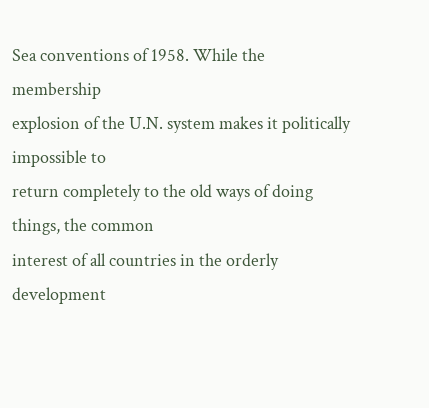Sea conventions of 1958. While the membership
explosion of the U.N. system makes it politically impossible to
return completely to the old ways of doing things, the common
interest of all countries in the orderly development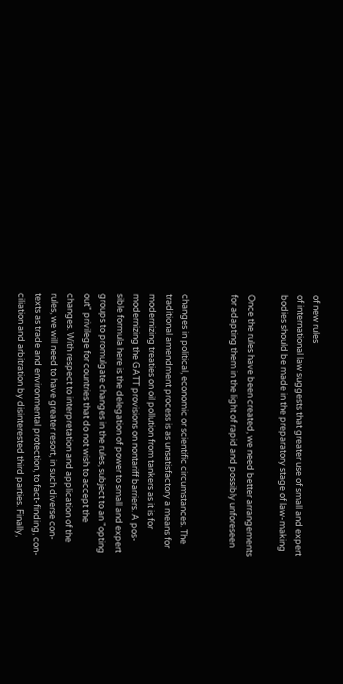of new rules
of international law suggests that greater use of small and expert
bodies should be made in the preparatory stage of law-making

Once the rules have been created, we need better arrangements
for adapting them in the light of rapid and possibly unforeseen


changes in political, economic or scientific circumstances. The
traditional amendment process is as unsatisfactory a means for
modernizing treaties on oil pollution from tankers as it is for
modernizing the GATT provisions on nontariff barriers. A pos-
sible formula here is the delegation of power to small and expert
groups to promulgate changes in the rules, subject to an "opting
out" privilege for countries that do not wish to accept the
changes. With respect to interpretation and application of the
rules, we will need to have greater resort, in such diverse con-
texts as trade and environmental protection, to fact-finding, con-
ciliation and arbitration by disinterested third parties. Finally,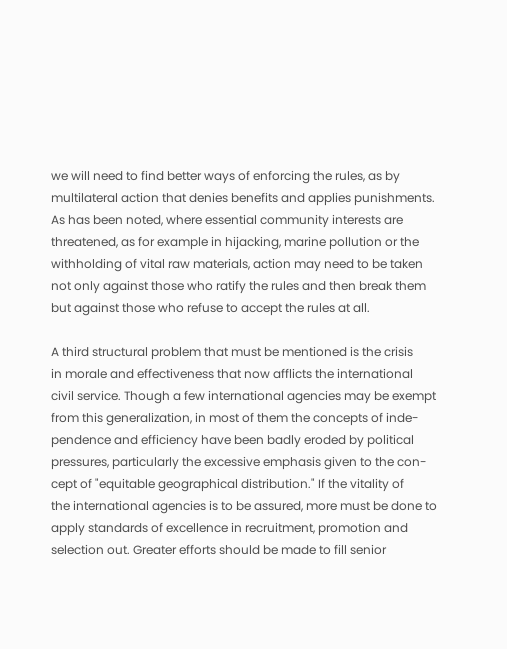we will need to find better ways of enforcing the rules, as by
multilateral action that denies benefits and applies punishments.
As has been noted, where essential community interests are
threatened, as for example in hijacking, marine pollution or the
withholding of vital raw materials, action may need to be taken
not only against those who ratify the rules and then break them
but against those who refuse to accept the rules at all.

A third structural problem that must be mentioned is the crisis
in morale and effectiveness that now afflicts the international
civil service. Though a few international agencies may be exempt
from this generalization, in most of them the concepts of inde-
pendence and efficiency have been badly eroded by political
pressures, particularly the excessive emphasis given to the con-
cept of "equitable geographical distribution." If the vitality of
the international agencies is to be assured, more must be done to
apply standards of excellence in recruitment, promotion and
selection out. Greater efforts should be made to fill senior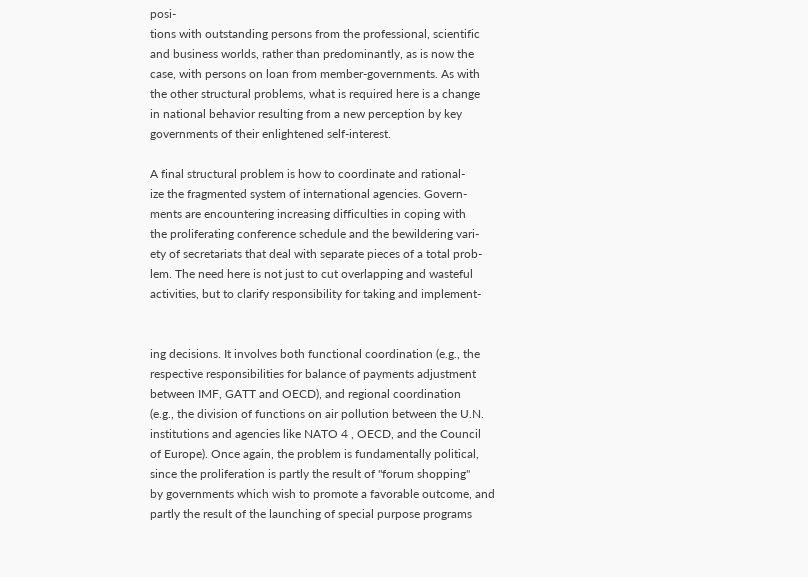posi-
tions with outstanding persons from the professional, scientific
and business worlds, rather than predominantly, as is now the
case, with persons on loan from member-governments. As with
the other structural problems, what is required here is a change
in national behavior resulting from a new perception by key
governments of their enlightened self-interest.

A final structural problem is how to coordinate and rational-
ize the fragmented system of international agencies. Govern-
ments are encountering increasing difficulties in coping with
the proliferating conference schedule and the bewildering vari-
ety of secretariats that deal with separate pieces of a total prob-
lem. The need here is not just to cut overlapping and wasteful
activities, but to clarify responsibility for taking and implement-


ing decisions. It involves both functional coordination (e.g., the
respective responsibilities for balance of payments adjustment
between IMF, GATT and OECD), and regional coordination
(e.g., the division of functions on air pollution between the U.N.
institutions and agencies like NATO 4 , OECD, and the Council
of Europe). Once again, the problem is fundamentally political,
since the proliferation is partly the result of "forum shopping"
by governments which wish to promote a favorable outcome, and
partly the result of the launching of special purpose programs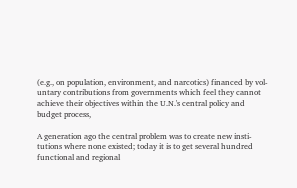(e.g., on population, environment, and narcotics) financed by vol-
untary contributions from governments which feel they cannot
achieve their objectives within the U.N.'s central policy and
budget process,

A generation ago the central problem was to create new insti-
tutions where none existed; today it is to get several hundred
functional and regional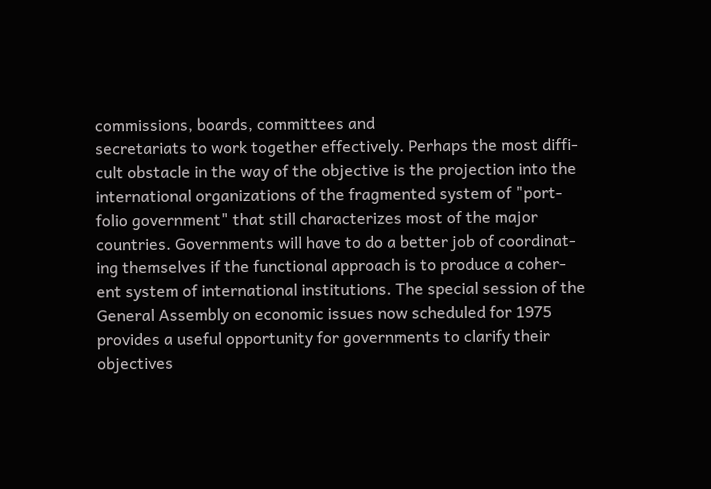commissions, boards, committees and
secretariats to work together effectively. Perhaps the most diffi-
cult obstacle in the way of the objective is the projection into the
international organizations of the fragmented system of "port-
folio government" that still characterizes most of the major
countries. Governments will have to do a better job of coordinat-
ing themselves if the functional approach is to produce a coher-
ent system of international institutions. The special session of the
General Assembly on economic issues now scheduled for 1975
provides a useful opportunity for governments to clarify their
objectives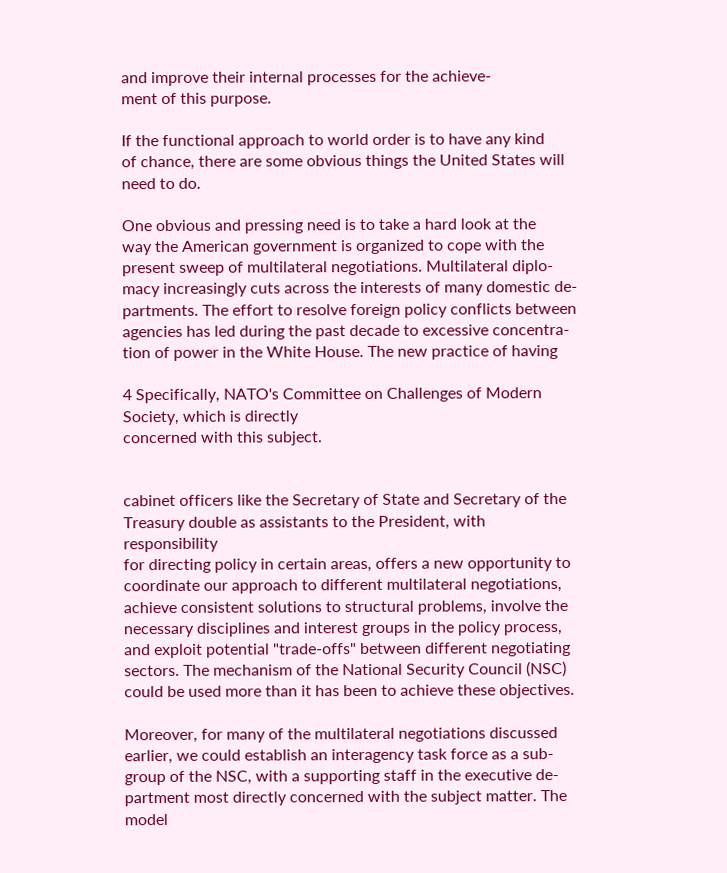and improve their internal processes for the achieve-
ment of this purpose.

If the functional approach to world order is to have any kind
of chance, there are some obvious things the United States will
need to do.

One obvious and pressing need is to take a hard look at the
way the American government is organized to cope with the
present sweep of multilateral negotiations. Multilateral diplo-
macy increasingly cuts across the interests of many domestic de-
partments. The effort to resolve foreign policy conflicts between
agencies has led during the past decade to excessive concentra-
tion of power in the White House. The new practice of having

4 Specifically, NATO's Committee on Challenges of Modern Society, which is directly
concerned with this subject.


cabinet officers like the Secretary of State and Secretary of the
Treasury double as assistants to the President, with responsibility
for directing policy in certain areas, offers a new opportunity to
coordinate our approach to different multilateral negotiations,
achieve consistent solutions to structural problems, involve the
necessary disciplines and interest groups in the policy process,
and exploit potential "trade-offs" between different negotiating
sectors. The mechanism of the National Security Council (NSC)
could be used more than it has been to achieve these objectives.

Moreover, for many of the multilateral negotiations discussed
earlier, we could establish an interagency task force as a sub-
group of the NSC, with a supporting staff in the executive de-
partment most directly concerned with the subject matter. The
model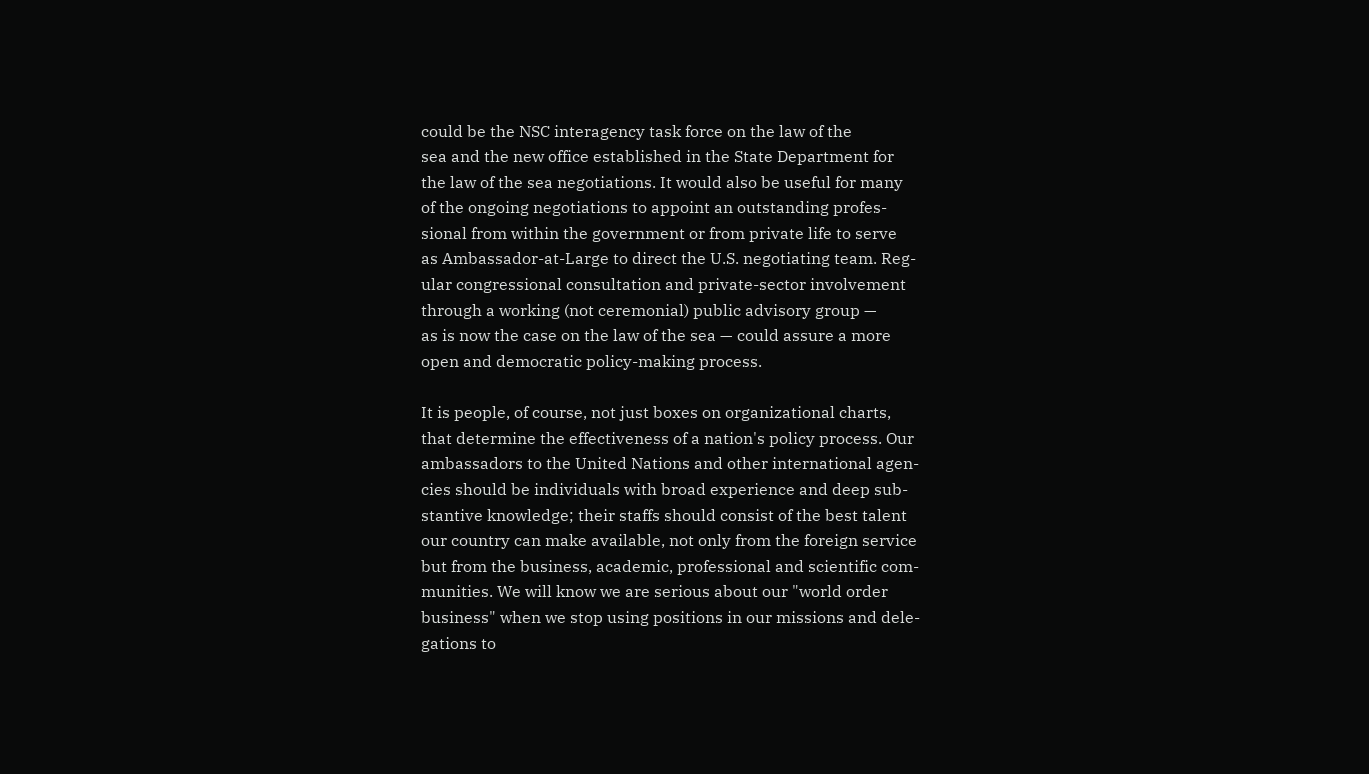could be the NSC interagency task force on the law of the
sea and the new office established in the State Department for
the law of the sea negotiations. It would also be useful for many
of the ongoing negotiations to appoint an outstanding profes-
sional from within the government or from private life to serve
as Ambassador-at-Large to direct the U.S. negotiating team. Reg-
ular congressional consultation and private-sector involvement
through a working (not ceremonial) public advisory group —
as is now the case on the law of the sea — could assure a more
open and democratic policy-making process.

It is people, of course, not just boxes on organizational charts,
that determine the effectiveness of a nation's policy process. Our
ambassadors to the United Nations and other international agen-
cies should be individuals with broad experience and deep sub-
stantive knowledge; their staffs should consist of the best talent
our country can make available, not only from the foreign service
but from the business, academic, professional and scientific com-
munities. We will know we are serious about our "world order
business" when we stop using positions in our missions and dele-
gations to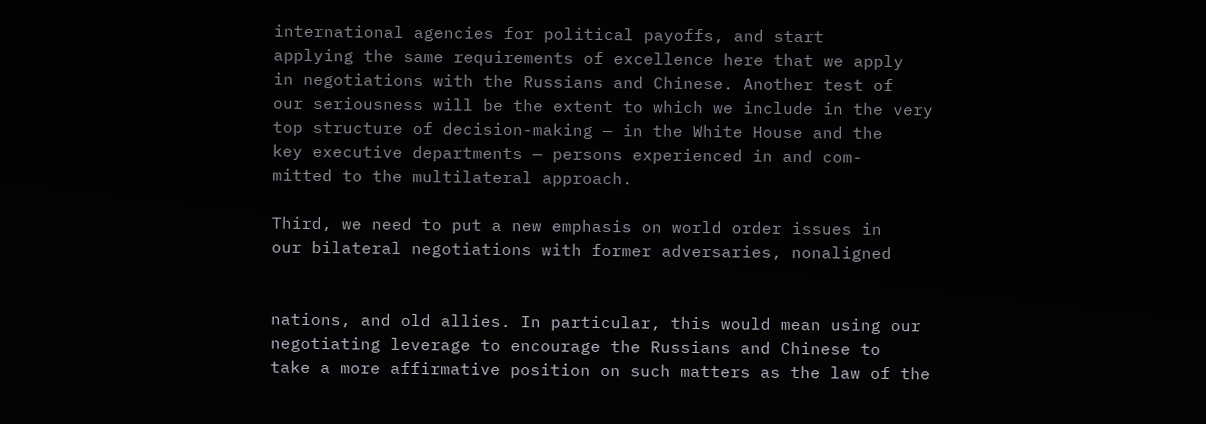international agencies for political payoffs, and start
applying the same requirements of excellence here that we apply
in negotiations with the Russians and Chinese. Another test of
our seriousness will be the extent to which we include in the very
top structure of decision-making — in the White House and the
key executive departments — persons experienced in and com-
mitted to the multilateral approach.

Third, we need to put a new emphasis on world order issues in
our bilateral negotiations with former adversaries, nonaligned


nations, and old allies. In particular, this would mean using our
negotiating leverage to encourage the Russians and Chinese to
take a more affirmative position on such matters as the law of the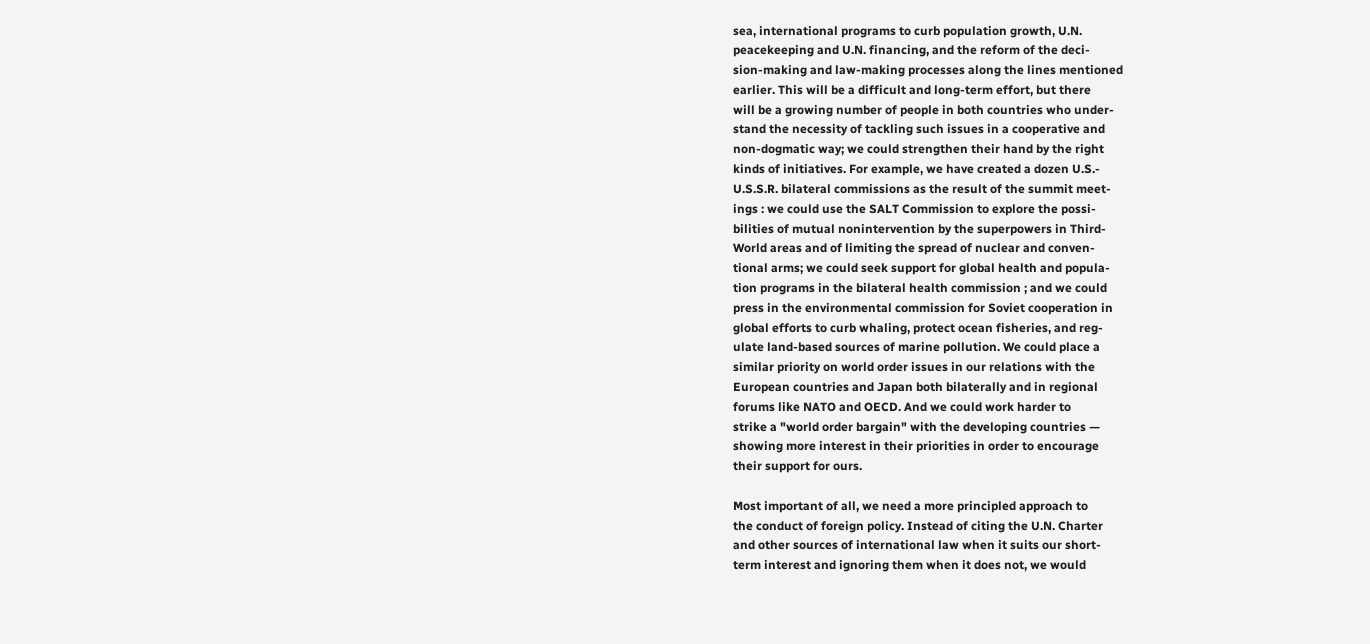sea, international programs to curb population growth, U.N.
peacekeeping and U.N. financing, and the reform of the deci-
sion-making and law-making processes along the lines mentioned
earlier. This will be a difficult and long-term effort, but there
will be a growing number of people in both countries who under-
stand the necessity of tackling such issues in a cooperative and
non-dogmatic way; we could strengthen their hand by the right
kinds of initiatives. For example, we have created a dozen U.S.-
U.S.S.R. bilateral commissions as the result of the summit meet-
ings : we could use the SALT Commission to explore the possi-
bilities of mutual nonintervention by the superpowers in Third-
World areas and of limiting the spread of nuclear and conven-
tional arms; we could seek support for global health and popula-
tion programs in the bilateral health commission ; and we could
press in the environmental commission for Soviet cooperation in
global efforts to curb whaling, protect ocean fisheries, and reg-
ulate land-based sources of marine pollution. We could place a
similar priority on world order issues in our relations with the
European countries and Japan both bilaterally and in regional
forums like NATO and OECD. And we could work harder to
strike a "world order bargain" with the developing countries —
showing more interest in their priorities in order to encourage
their support for ours.

Most important of all, we need a more principled approach to
the conduct of foreign policy. Instead of citing the U.N. Charter
and other sources of international law when it suits our short-
term interest and ignoring them when it does not, we would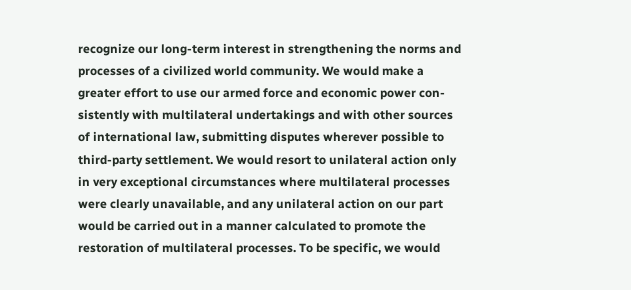recognize our long-term interest in strengthening the norms and
processes of a civilized world community. We would make a
greater effort to use our armed force and economic power con-
sistently with multilateral undertakings and with other sources
of international law, submitting disputes wherever possible to
third-party settlement. We would resort to unilateral action only
in very exceptional circumstances where multilateral processes
were clearly unavailable, and any unilateral action on our part
would be carried out in a manner calculated to promote the
restoration of multilateral processes. To be specific, we would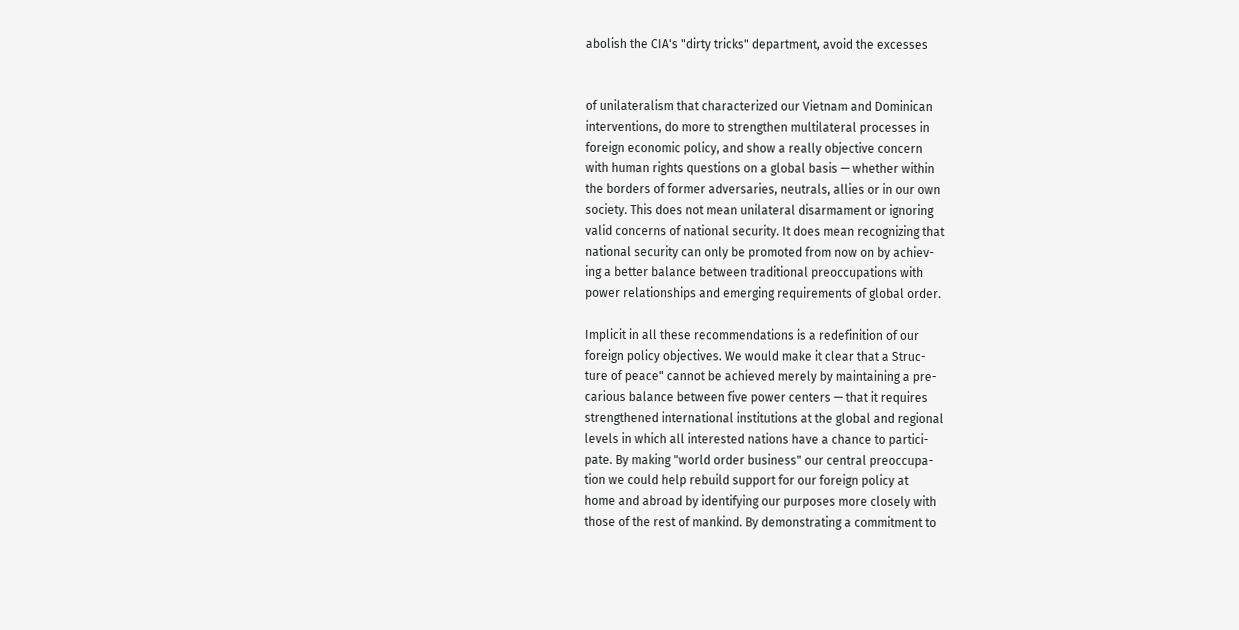abolish the CIA's "dirty tricks" department, avoid the excesses


of unilateralism that characterized our Vietnam and Dominican
interventions, do more to strengthen multilateral processes in
foreign economic policy, and show a really objective concern
with human rights questions on a global basis — whether within
the borders of former adversaries, neutrals, allies or in our own
society. This does not mean unilateral disarmament or ignoring
valid concerns of national security. It does mean recognizing that
national security can only be promoted from now on by achiev-
ing a better balance between traditional preoccupations with
power relationships and emerging requirements of global order.

Implicit in all these recommendations is a redefinition of our
foreign policy objectives. We would make it clear that a Struc-
ture of peace" cannot be achieved merely by maintaining a pre-
carious balance between five power centers — that it requires
strengthened international institutions at the global and regional
levels in which all interested nations have a chance to partici-
pate. By making "world order business" our central preoccupa-
tion we could help rebuild support for our foreign policy at
home and abroad by identifying our purposes more closely with
those of the rest of mankind. By demonstrating a commitment to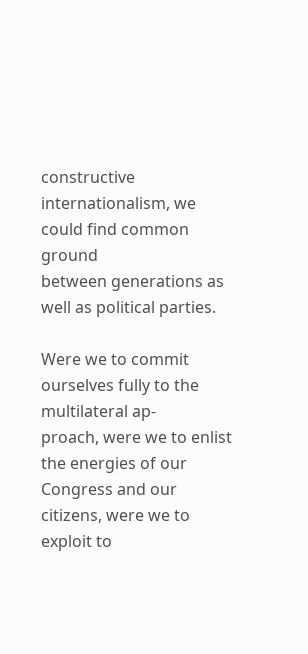constructive internationalism, we could find common ground
between generations as well as political parties.

Were we to commit ourselves fully to the multilateral ap-
proach, were we to enlist the energies of our Congress and our
citizens, were we to exploit to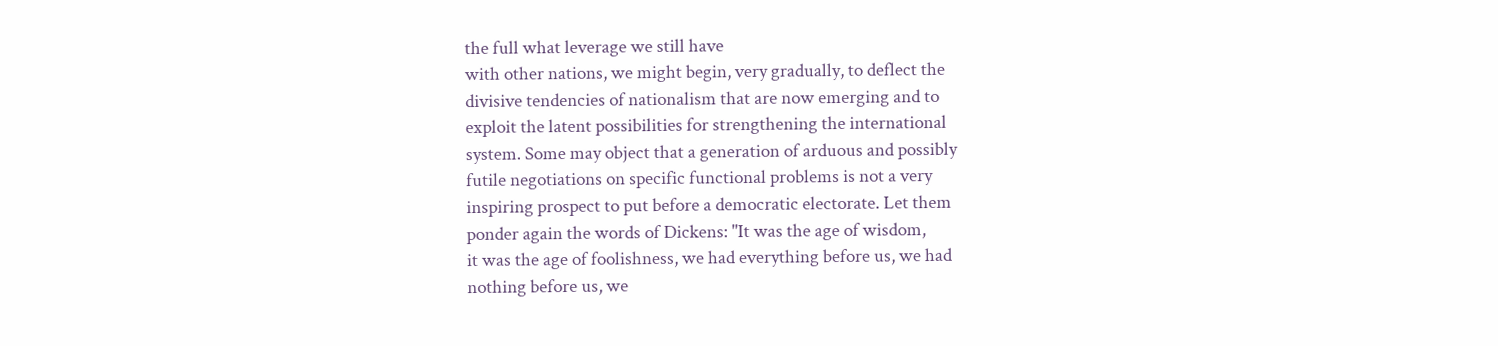the full what leverage we still have
with other nations, we might begin, very gradually, to deflect the
divisive tendencies of nationalism that are now emerging and to
exploit the latent possibilities for strengthening the international
system. Some may object that a generation of arduous and possibly
futile negotiations on specific functional problems is not a very
inspiring prospect to put before a democratic electorate. Let them
ponder again the words of Dickens: "It was the age of wisdom,
it was the age of foolishness, we had everything before us, we had
nothing before us, we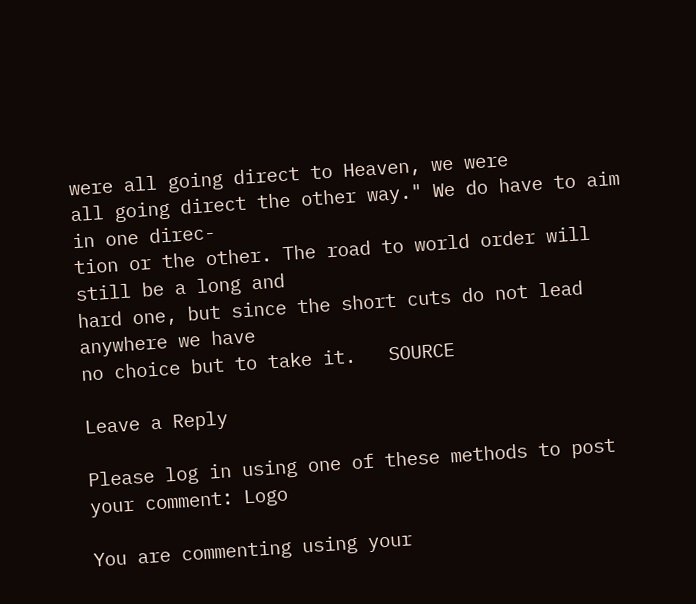were all going direct to Heaven, we were
all going direct the other way." We do have to aim in one direc-
tion or the other. The road to world order will still be a long and
hard one, but since the short cuts do not lead anywhere we have
no choice but to take it.   SOURCE

Leave a Reply

Please log in using one of these methods to post your comment: Logo

You are commenting using your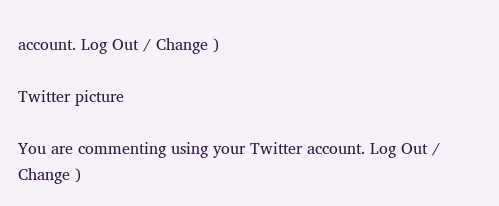account. Log Out / Change )

Twitter picture

You are commenting using your Twitter account. Log Out / Change )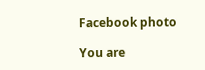Facebook photo

You are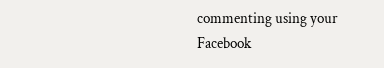commenting using your Facebook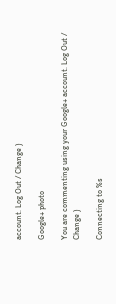account. Log Out / Change )

Google+ photo

You are commenting using your Google+ account. Log Out / Change )

Connecting to %s